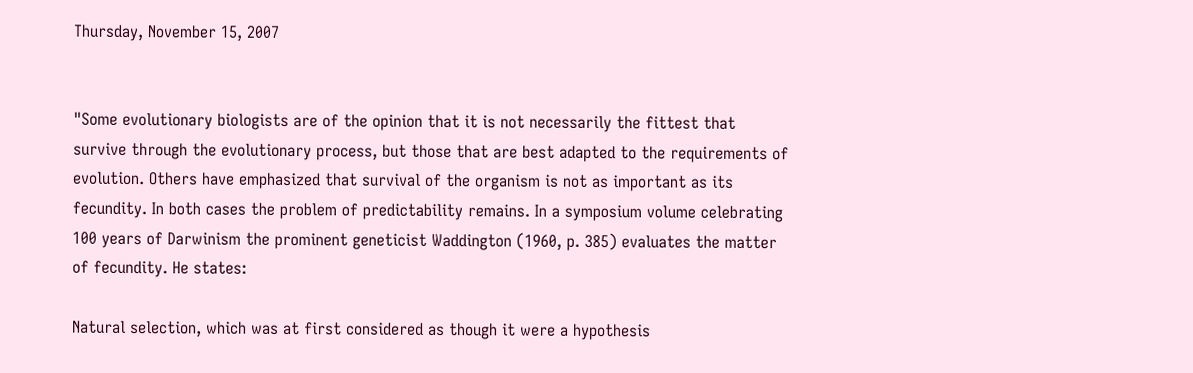Thursday, November 15, 2007


"Some evolutionary biologists are of the opinion that it is not necessarily the fittest that survive through the evolutionary process, but those that are best adapted to the requirements of evolution. Others have emphasized that survival of the organism is not as important as its fecundity. In both cases the problem of predictability remains. In a symposium volume celebrating 100 years of Darwinism the prominent geneticist Waddington (1960, p. 385) evaluates the matter of fecundity. He states:

Natural selection, which was at first considered as though it were a hypothesis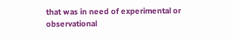that was in need of experimental or observational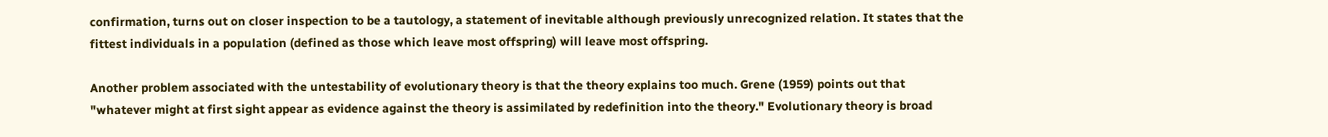confirmation, turns out on closer inspection to be a tautology, a statement of inevitable although previously unrecognized relation. It states that the fittest individuals in a population (defined as those which leave most offspring) will leave most offspring.

Another problem associated with the untestability of evolutionary theory is that the theory explains too much. Grene (1959) points out that "whatever might at first sight appear as evidence against the theory is assimilated by redefinition into the theory." Evolutionary theory is broad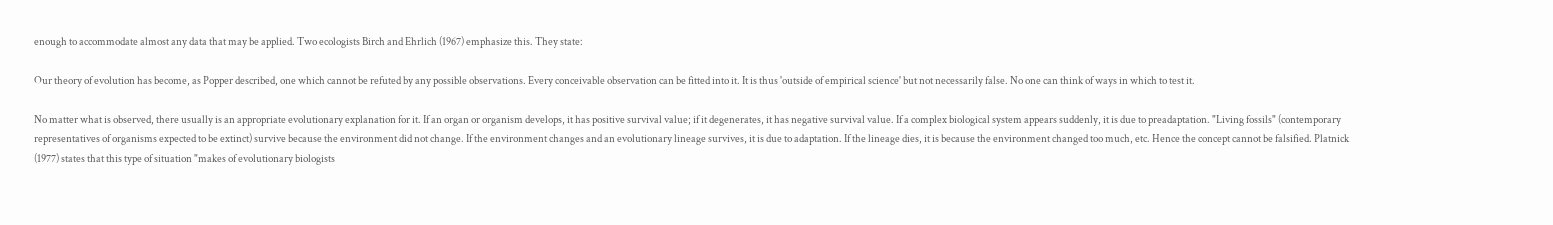enough to accommodate almost any data that may be applied. Two ecologists Birch and Ehrlich (1967) emphasize this. They state:

Our theory of evolution has become, as Popper described, one which cannot be refuted by any possible observations. Every conceivable observation can be fitted into it. It is thus 'outside of empirical science' but not necessarily false. No one can think of ways in which to test it.

No matter what is observed, there usually is an appropriate evolutionary explanation for it. If an organ or organism develops, it has positive survival value; if it degenerates, it has negative survival value. If a complex biological system appears suddenly, it is due to preadaptation. "Living fossils" (contemporary representatives of organisms expected to be extinct) survive because the environment did not change. If the environment changes and an evolutionary lineage survives, it is due to adaptation. If the lineage dies, it is because the environment changed too much, etc. Hence the concept cannot be falsified. Platnick (1977) states that this type of situation "makes of evolutionary biologists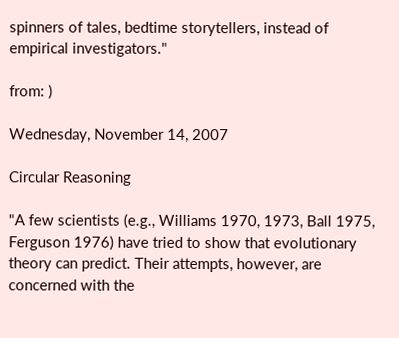spinners of tales, bedtime storytellers, instead of empirical investigators."

from: )

Wednesday, November 14, 2007

Circular Reasoning

"A few scientists (e.g., Williams 1970, 1973, Ball 1975, Ferguson 1976) have tried to show that evolutionary theory can predict. Their attempts, however, are concerned with the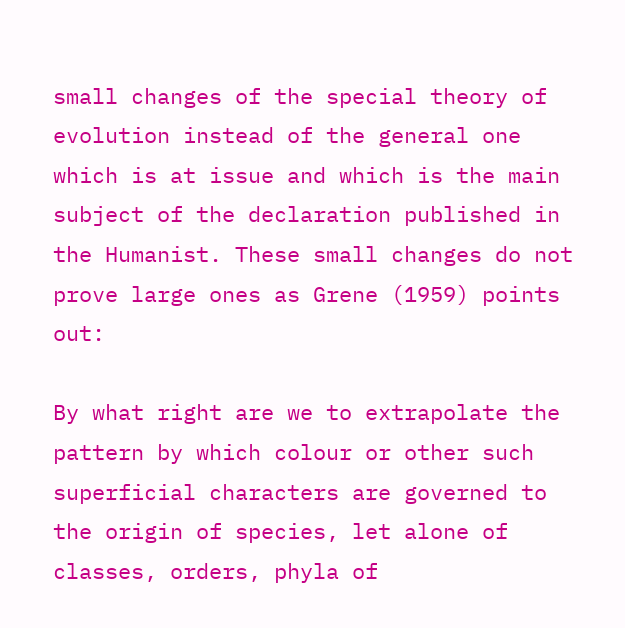small changes of the special theory of evolution instead of the general one which is at issue and which is the main subject of the declaration published in the Humanist. These small changes do not prove large ones as Grene (1959) points out:

By what right are we to extrapolate the pattern by which colour or other such superficial characters are governed to the origin of species, let alone of classes, orders, phyla of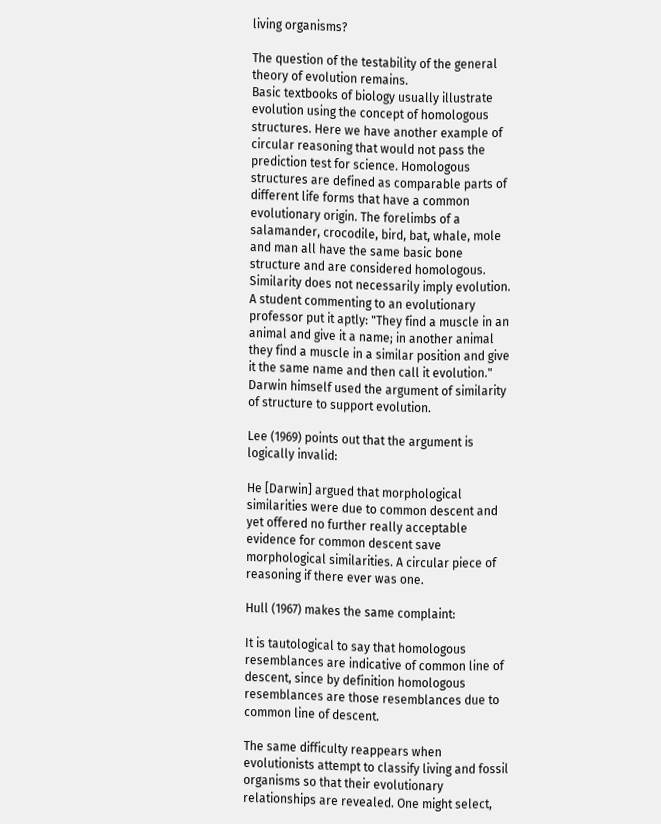living organisms?

The question of the testability of the general theory of evolution remains.
Basic textbooks of biology usually illustrate evolution using the concept of homologous structures. Here we have another example of circular reasoning that would not pass the prediction test for science. Homologous structures are defined as comparable parts of different life forms that have a common evolutionary origin. The forelimbs of a salamander, crocodile, bird, bat, whale, mole and man all have the same basic bone structure and are considered homologous. Similarity does not necessarily imply evolution. A student commenting to an evolutionary professor put it aptly: "They find a muscle in an animal and give it a name; in another animal they find a muscle in a similar position and give it the same name and then call it evolution." Darwin himself used the argument of similarity of structure to support evolution.

Lee (1969) points out that the argument is logically invalid:

He [Darwin] argued that morphological similarities were due to common descent and yet offered no further really acceptable evidence for common descent save morphological similarities. A circular piece of reasoning if there ever was one.

Hull (1967) makes the same complaint:

It is tautological to say that homologous resemblances are indicative of common line of descent, since by definition homologous resemblances are those resemblances due to common line of descent.

The same difficulty reappears when evolutionists attempt to classify living and fossil organisms so that their evolutionary relationships are revealed. One might select,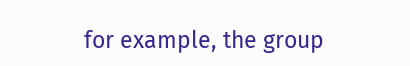for example, the group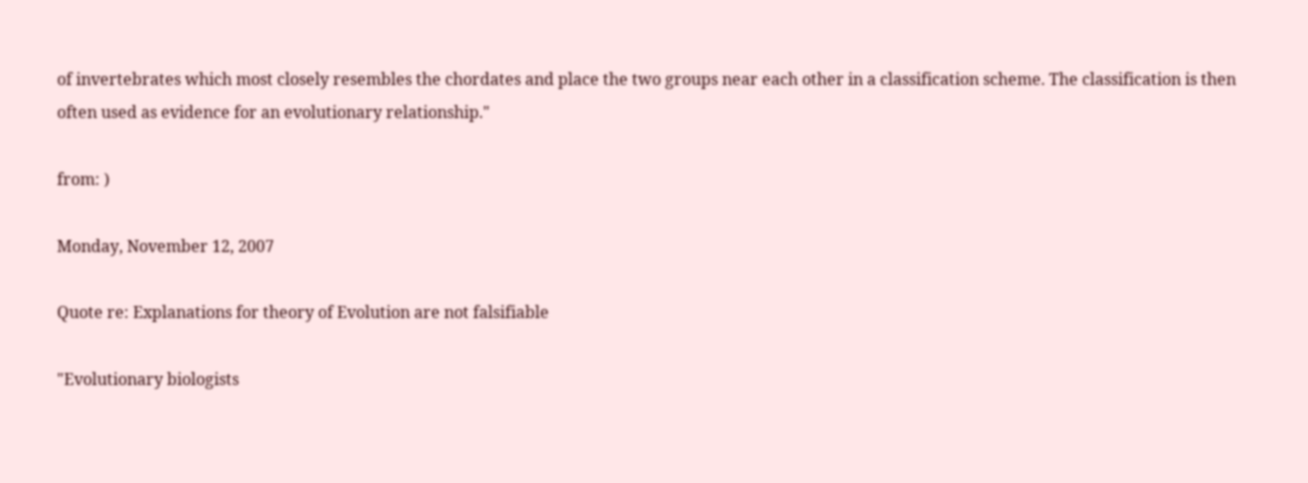of invertebrates which most closely resembles the chordates and place the two groups near each other in a classification scheme. The classification is then often used as evidence for an evolutionary relationship."

from: )

Monday, November 12, 2007

Quote re: Explanations for theory of Evolution are not falsifiable

"Evolutionary biologists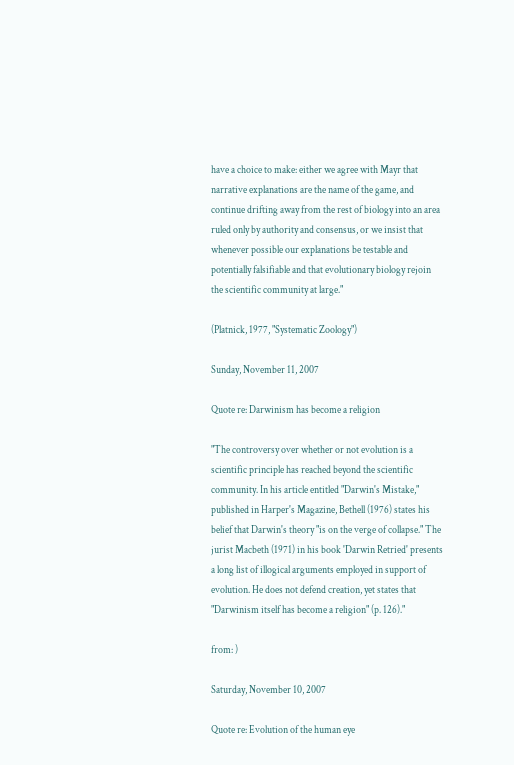have a choice to make: either we agree with Mayr that narrative explanations are the name of the game, and continue drifting away from the rest of biology into an area ruled only by authority and consensus, or we insist that whenever possible our explanations be testable and potentially falsifiable and that evolutionary biology rejoin the scientific community at large."

(Platnick, 1977, "Systematic Zoology")

Sunday, November 11, 2007

Quote re: Darwinism has become a religion

"The controversy over whether or not evolution is a scientific principle has reached beyond the scientific community. In his article entitled "Darwin's Mistake," published in Harper's Magazine, Bethell (1976) states his belief that Darwin's theory "is on the verge of collapse." The jurist Macbeth (1971) in his book 'Darwin Retried' presents a long list of illogical arguments employed in support of evolution. He does not defend creation, yet states that "Darwinism itself has become a religion" (p. 126)."

from: )

Saturday, November 10, 2007

Quote re: Evolution of the human eye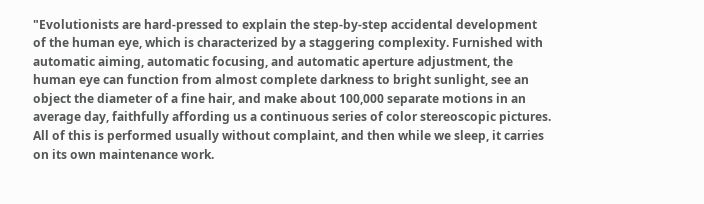"Evolutionists are hard-pressed to explain the step-by-step accidental development of the human eye, which is characterized by a staggering complexity. Furnished with automatic aiming, automatic focusing, and automatic aperture adjustment, the human eye can function from almost complete darkness to bright sunlight, see an object the diameter of a fine hair, and make about 100,000 separate motions in an average day, faithfully affording us a continuous series of color stereoscopic pictures. All of this is performed usually without complaint, and then while we sleep, it carries on its own maintenance work.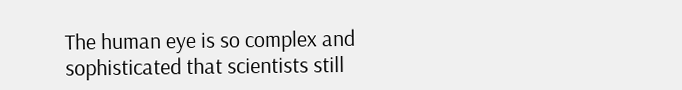The human eye is so complex and sophisticated that scientists still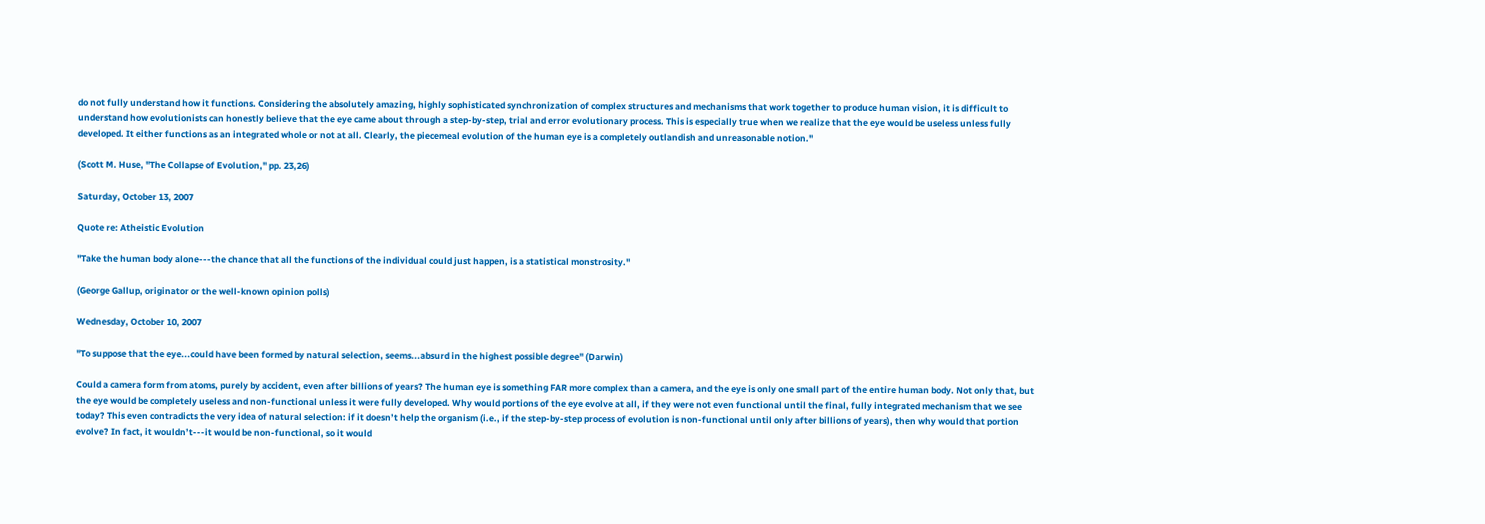do not fully understand how it functions. Considering the absolutely amazing, highly sophisticated synchronization of complex structures and mechanisms that work together to produce human vision, it is difficult to understand how evolutionists can honestly believe that the eye came about through a step-by-step, trial and error evolutionary process. This is especially true when we realize that the eye would be useless unless fully developed. It either functions as an integrated whole or not at all. Clearly, the piecemeal evolution of the human eye is a completely outlandish and unreasonable notion."

(Scott M. Huse, "The Collapse of Evolution," pp. 23,26)

Saturday, October 13, 2007

Quote re: Atheistic Evolution

"Take the human body alone---the chance that all the functions of the individual could just happen, is a statistical monstrosity."

(George Gallup, originator or the well-known opinion polls)

Wednesday, October 10, 2007

"To suppose that the eye...could have been formed by natural selection, seems...absurd in the highest possible degree" (Darwin)

Could a camera form from atoms, purely by accident, even after billions of years? The human eye is something FAR more complex than a camera, and the eye is only one small part of the entire human body. Not only that, but the eye would be completely useless and non-functional unless it were fully developed. Why would portions of the eye evolve at all, if they were not even functional until the final, fully integrated mechanism that we see today? This even contradicts the very idea of natural selection: if it doesn’t help the organism (i.e., if the step-by-step process of evolution is non-functional until only after billions of years), then why would that portion evolve? In fact, it wouldn’t---it would be non-functional, so it would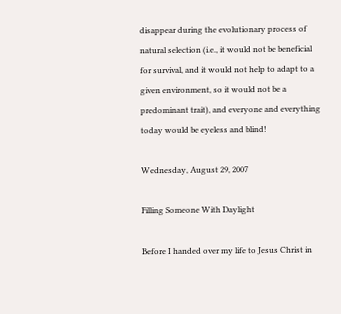disappear during the evolutionary process of natural selection (i.e., it would not be beneficial for survival, and it would not help to adapt to a given environment, so it would not be a predominant trait), and everyone and everything today would be eyeless and blind!

Wednesday, August 29, 2007

Filling Someone With Daylight

Before I handed over my life to Jesus Christ in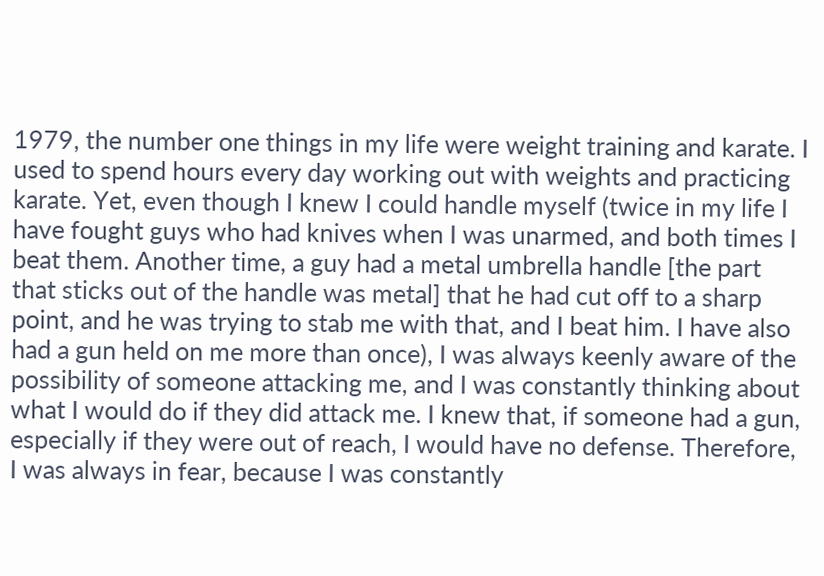1979, the number one things in my life were weight training and karate. I used to spend hours every day working out with weights and practicing karate. Yet, even though I knew I could handle myself (twice in my life I have fought guys who had knives when I was unarmed, and both times I beat them. Another time, a guy had a metal umbrella handle [the part that sticks out of the handle was metal] that he had cut off to a sharp point, and he was trying to stab me with that, and I beat him. I have also had a gun held on me more than once), I was always keenly aware of the possibility of someone attacking me, and I was constantly thinking about what I would do if they did attack me. I knew that, if someone had a gun, especially if they were out of reach, I would have no defense. Therefore, I was always in fear, because I was constantly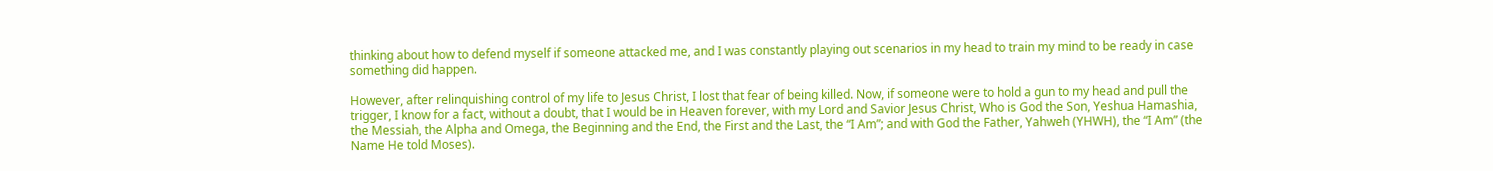thinking about how to defend myself if someone attacked me, and I was constantly playing out scenarios in my head to train my mind to be ready in case something did happen.

However, after relinquishing control of my life to Jesus Christ, I lost that fear of being killed. Now, if someone were to hold a gun to my head and pull the trigger, I know for a fact, without a doubt, that I would be in Heaven forever, with my Lord and Savior Jesus Christ, Who is God the Son, Yeshua Hamashia, the Messiah, the Alpha and Omega, the Beginning and the End, the First and the Last, the “I Am”; and with God the Father, Yahweh (YHWH), the “I Am” (the Name He told Moses).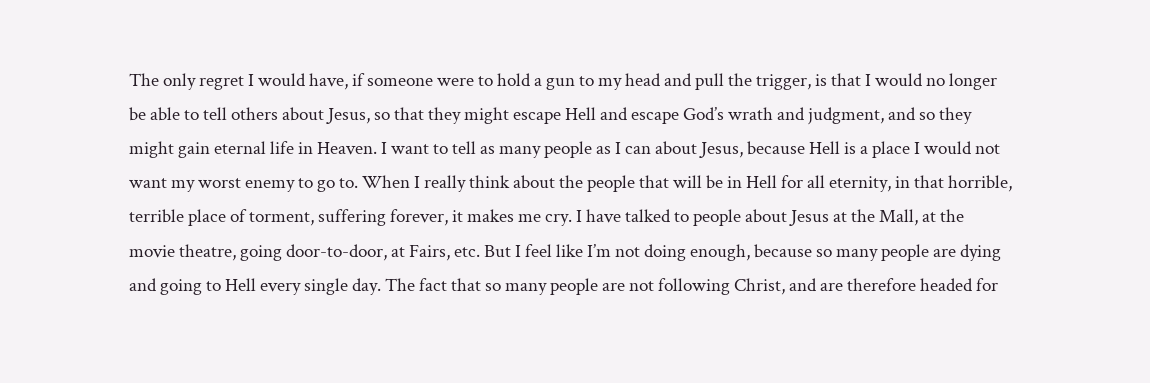The only regret I would have, if someone were to hold a gun to my head and pull the trigger, is that I would no longer be able to tell others about Jesus, so that they might escape Hell and escape God’s wrath and judgment, and so they might gain eternal life in Heaven. I want to tell as many people as I can about Jesus, because Hell is a place I would not want my worst enemy to go to. When I really think about the people that will be in Hell for all eternity, in that horrible, terrible place of torment, suffering forever, it makes me cry. I have talked to people about Jesus at the Mall, at the movie theatre, going door-to-door, at Fairs, etc. But I feel like I’m not doing enough, because so many people are dying and going to Hell every single day. The fact that so many people are not following Christ, and are therefore headed for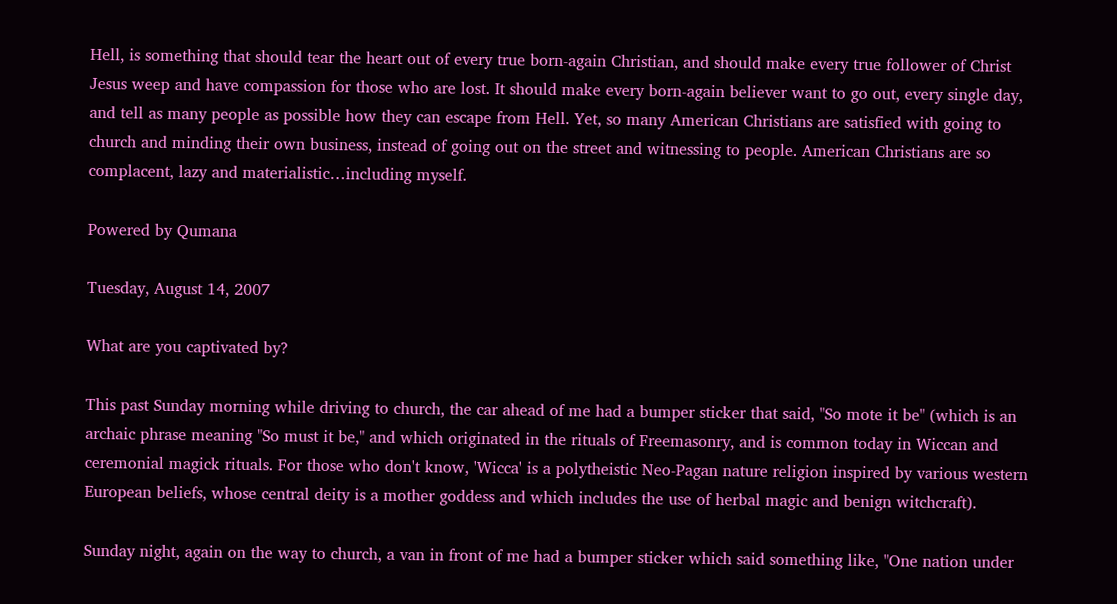Hell, is something that should tear the heart out of every true born-again Christian, and should make every true follower of Christ Jesus weep and have compassion for those who are lost. It should make every born-again believer want to go out, every single day, and tell as many people as possible how they can escape from Hell. Yet, so many American Christians are satisfied with going to church and minding their own business, instead of going out on the street and witnessing to people. American Christians are so complacent, lazy and materialistic…including myself.

Powered by Qumana

Tuesday, August 14, 2007

What are you captivated by?

This past Sunday morning while driving to church, the car ahead of me had a bumper sticker that said, "So mote it be" (which is an archaic phrase meaning "So must it be," and which originated in the rituals of Freemasonry, and is common today in Wiccan and ceremonial magick rituals. For those who don't know, 'Wicca' is a polytheistic Neo-Pagan nature religion inspired by various western European beliefs, whose central deity is a mother goddess and which includes the use of herbal magic and benign witchcraft).

Sunday night, again on the way to church, a van in front of me had a bumper sticker which said something like, "One nation under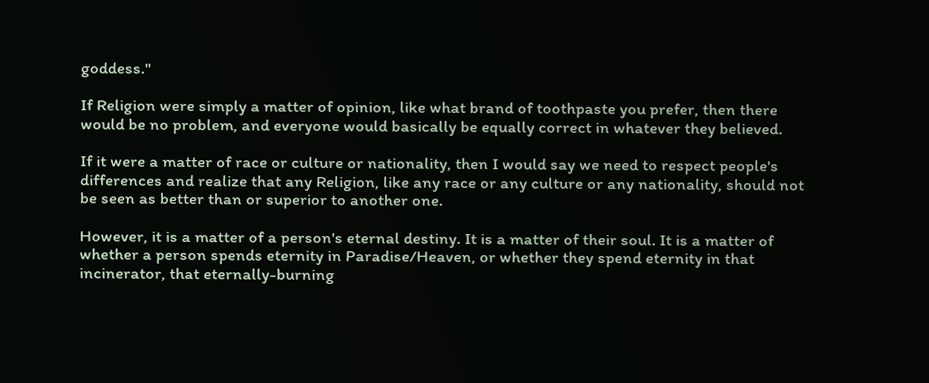goddess."

If Religion were simply a matter of opinion, like what brand of toothpaste you prefer, then there would be no problem, and everyone would basically be equally correct in whatever they believed.

If it were a matter of race or culture or nationality, then I would say we need to respect people's differences and realize that any Religion, like any race or any culture or any nationality, should not be seen as better than or superior to another one.

However, it is a matter of a person's eternal destiny. It is a matter of their soul. It is a matter of whether a person spends eternity in Paradise/Heaven, or whether they spend eternity in that incinerator, that eternally-burning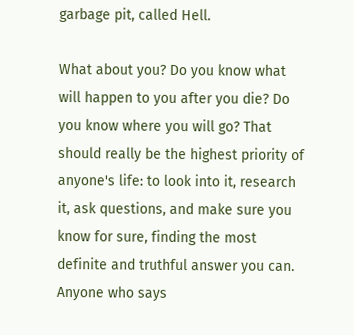garbage pit, called Hell.

What about you? Do you know what will happen to you after you die? Do you know where you will go? That should really be the highest priority of anyone's life: to look into it, research it, ask questions, and make sure you know for sure, finding the most definite and truthful answer you can. Anyone who says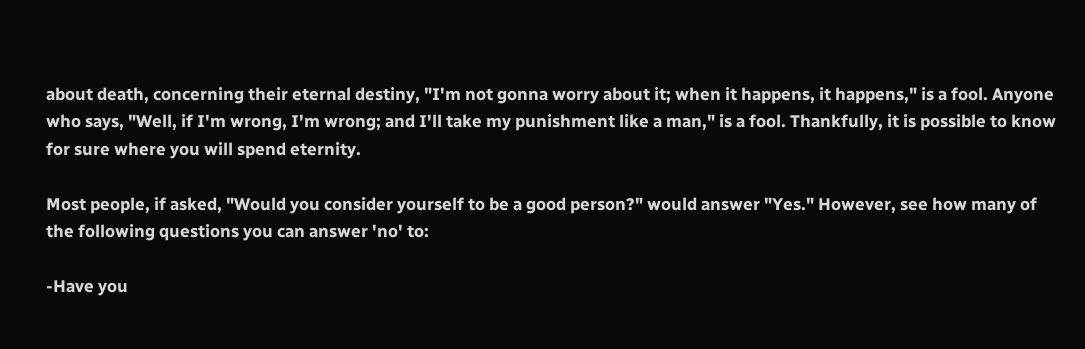about death, concerning their eternal destiny, "I'm not gonna worry about it; when it happens, it happens," is a fool. Anyone who says, "Well, if I'm wrong, I'm wrong; and I'll take my punishment like a man," is a fool. Thankfully, it is possible to know for sure where you will spend eternity.

Most people, if asked, "Would you consider yourself to be a good person?" would answer "Yes." However, see how many of the following questions you can answer 'no' to:

-Have you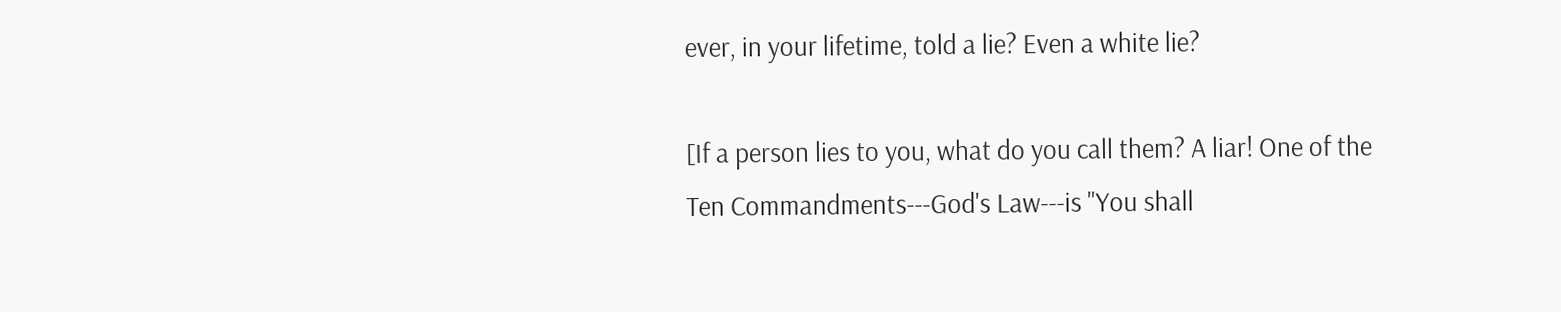ever, in your lifetime, told a lie? Even a white lie?

[If a person lies to you, what do you call them? A liar! One of the Ten Commandments---God's Law---is "You shall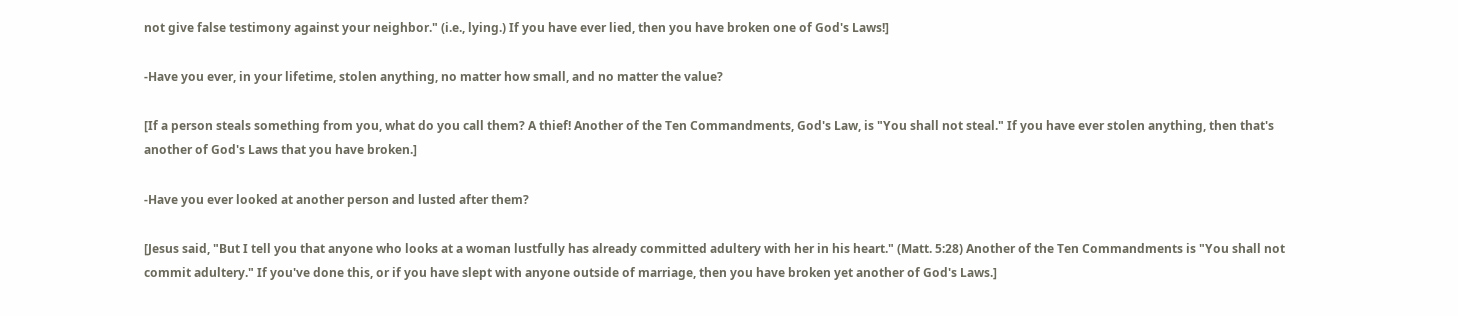not give false testimony against your neighbor." (i.e., lying.) If you have ever lied, then you have broken one of God's Laws!]

-Have you ever, in your lifetime, stolen anything, no matter how small, and no matter the value?

[If a person steals something from you, what do you call them? A thief! Another of the Ten Commandments, God's Law, is "You shall not steal." If you have ever stolen anything, then that's another of God's Laws that you have broken.]

-Have you ever looked at another person and lusted after them?

[Jesus said, "But I tell you that anyone who looks at a woman lustfully has already committed adultery with her in his heart." (Matt. 5:28) Another of the Ten Commandments is "You shall not commit adultery." If you've done this, or if you have slept with anyone outside of marriage, then you have broken yet another of God's Laws.]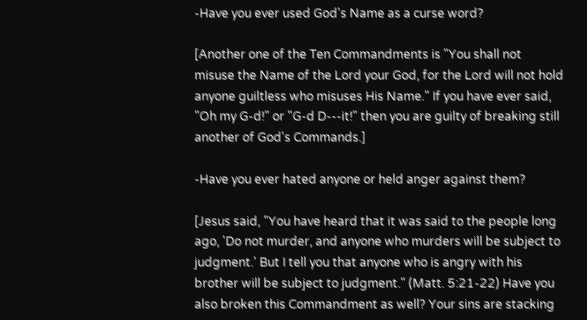-Have you ever used God's Name as a curse word?

[Another one of the Ten Commandments is "You shall not misuse the Name of the Lord your God, for the Lord will not hold anyone guiltless who misuses His Name." If you have ever said, "Oh my G-d!" or "G-d D---it!" then you are guilty of breaking still another of God's Commands.]

-Have you ever hated anyone or held anger against them?

[Jesus said, "You have heard that it was said to the people long ago, 'Do not murder, and anyone who murders will be subject to judgment.' But I tell you that anyone who is angry with his brother will be subject to judgment." (Matt. 5:21-22) Have you also broken this Commandment as well? Your sins are stacking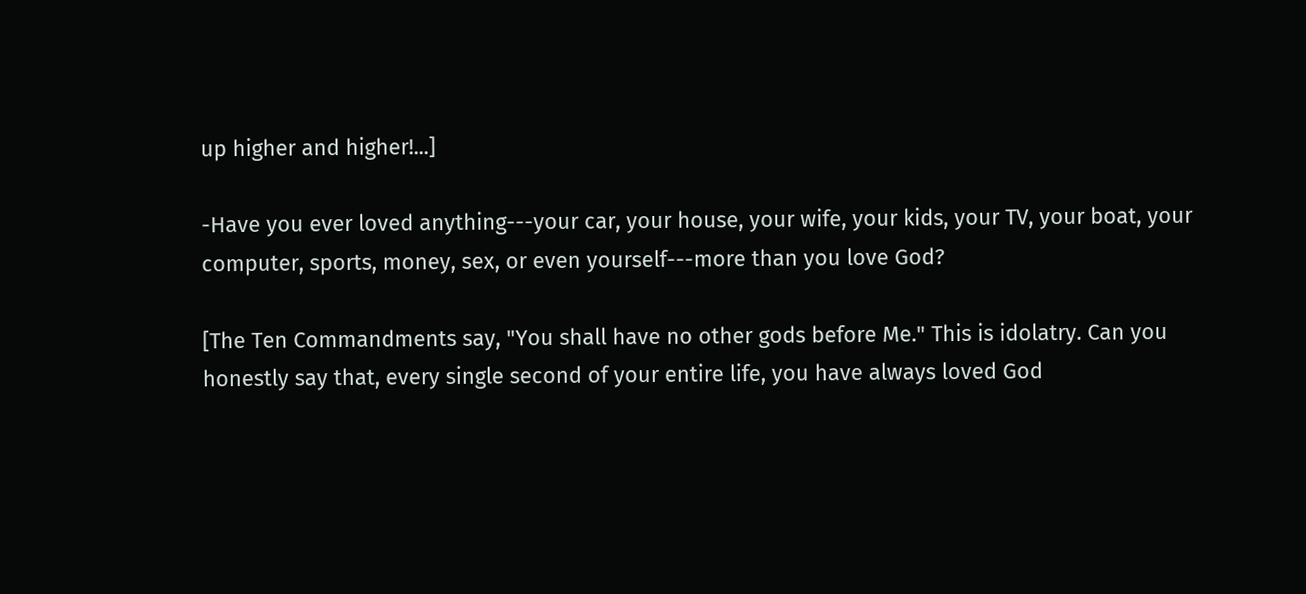up higher and higher!...]

-Have you ever loved anything---your car, your house, your wife, your kids, your TV, your boat, your computer, sports, money, sex, or even yourself---more than you love God?

[The Ten Commandments say, "You shall have no other gods before Me." This is idolatry. Can you honestly say that, every single second of your entire life, you have always loved God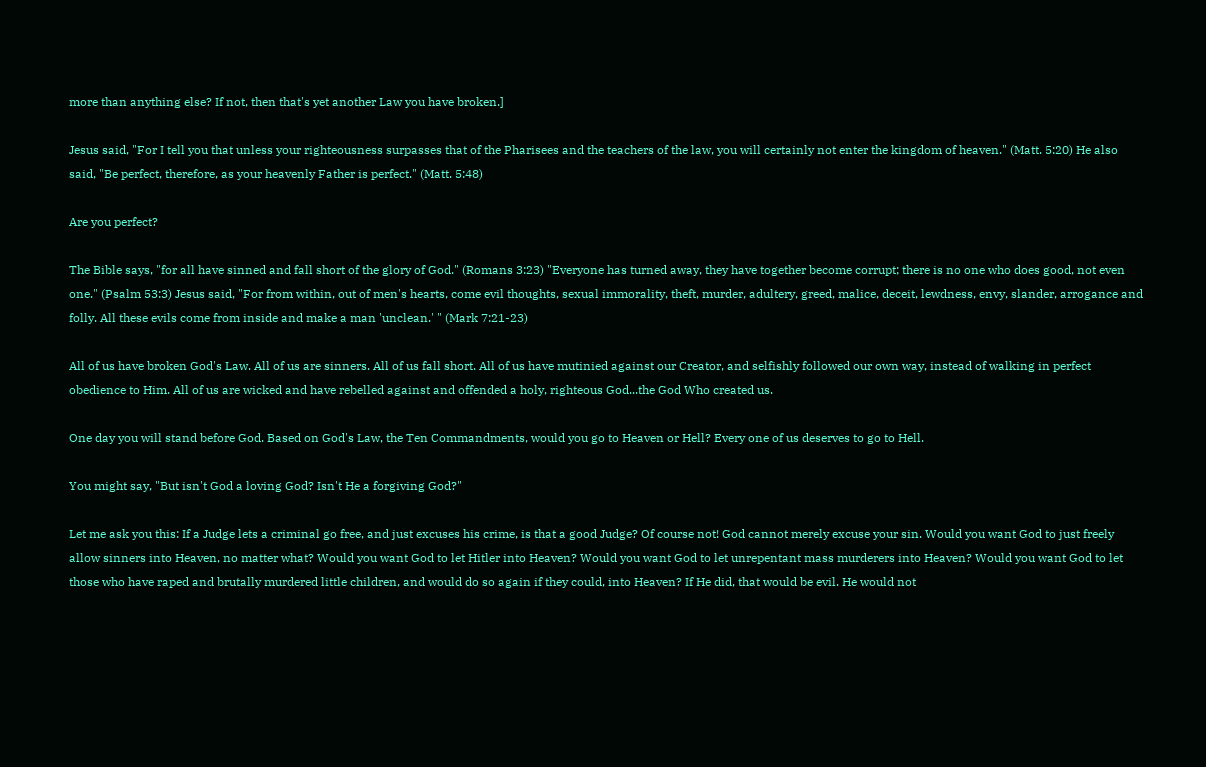more than anything else? If not, then that's yet another Law you have broken.]

Jesus said, "For I tell you that unless your righteousness surpasses that of the Pharisees and the teachers of the law, you will certainly not enter the kingdom of heaven." (Matt. 5:20) He also said, "Be perfect, therefore, as your heavenly Father is perfect." (Matt. 5:48)

Are you perfect?

The Bible says, "for all have sinned and fall short of the glory of God." (Romans 3:23) "Everyone has turned away, they have together become corrupt; there is no one who does good, not even one." (Psalm 53:3) Jesus said, "For from within, out of men's hearts, come evil thoughts, sexual immorality, theft, murder, adultery, greed, malice, deceit, lewdness, envy, slander, arrogance and folly. All these evils come from inside and make a man 'unclean.' " (Mark 7:21-23)

All of us have broken God's Law. All of us are sinners. All of us fall short. All of us have mutinied against our Creator, and selfishly followed our own way, instead of walking in perfect obedience to Him. All of us are wicked and have rebelled against and offended a holy, righteous God...the God Who created us.

One day you will stand before God. Based on God's Law, the Ten Commandments, would you go to Heaven or Hell? Every one of us deserves to go to Hell.

You might say, "But isn't God a loving God? Isn't He a forgiving God?"

Let me ask you this: If a Judge lets a criminal go free, and just excuses his crime, is that a good Judge? Of course not! God cannot merely excuse your sin. Would you want God to just freely allow sinners into Heaven, no matter what? Would you want God to let Hitler into Heaven? Would you want God to let unrepentant mass murderers into Heaven? Would you want God to let those who have raped and brutally murdered little children, and would do so again if they could, into Heaven? If He did, that would be evil. He would not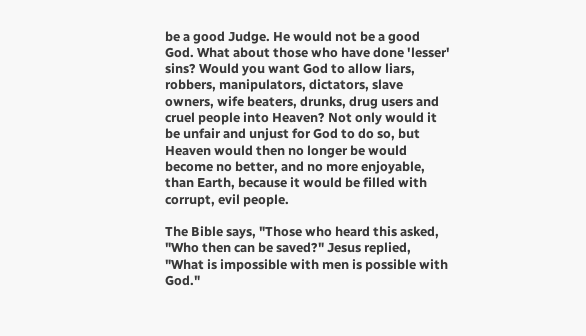be a good Judge. He would not be a good God. What about those who have done 'lesser' sins? Would you want God to allow liars, robbers, manipulators, dictators, slave owners, wife beaters, drunks, drug users and cruel people into Heaven? Not only would it be unfair and unjust for God to do so, but Heaven would then no longer be would become no better, and no more enjoyable, than Earth, because it would be filled with corrupt, evil people.

The Bible says, "Those who heard this asked, "Who then can be saved?" Jesus replied, "What is impossible with men is possible with God."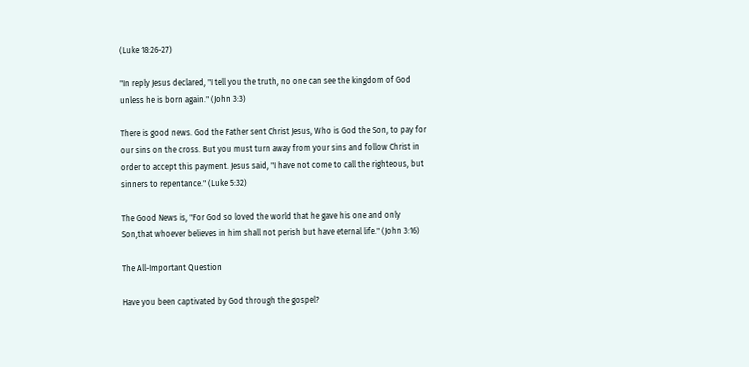(Luke 18:26-27)

"In reply Jesus declared, "I tell you the truth, no one can see the kingdom of God unless he is born again." (John 3:3)

There is good news. God the Father sent Christ Jesus, Who is God the Son, to pay for our sins on the cross. But you must turn away from your sins and follow Christ in order to accept this payment. Jesus said, "I have not come to call the righteous, but sinners to repentance." (Luke 5:32)

The Good News is, "For God so loved the world that he gave his one and only Son,that whoever believes in him shall not perish but have eternal life." (John 3:16)

The All-Important Question

Have you been captivated by God through the gospel?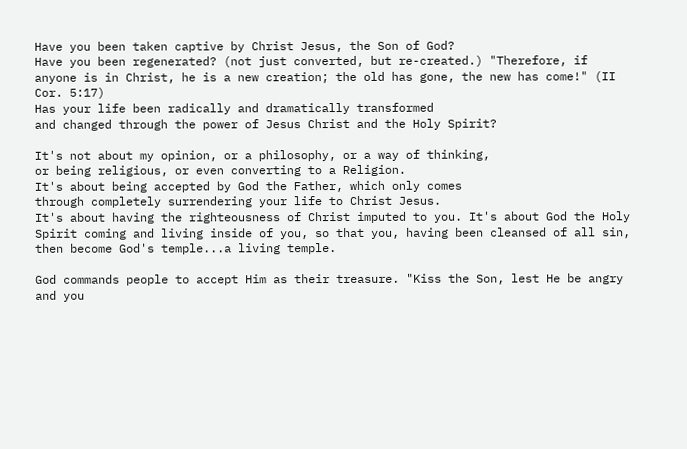Have you been taken captive by Christ Jesus, the Son of God?
Have you been regenerated? (not just converted, but re-created.) "Therefore, if anyone is in Christ, he is a new creation; the old has gone, the new has come!" (II Cor. 5:17)
Has your life been radically and dramatically transformed
and changed through the power of Jesus Christ and the Holy Spirit?

It's not about my opinion, or a philosophy, or a way of thinking,
or being religious, or even converting to a Religion.
It's about being accepted by God the Father, which only comes
through completely surrendering your life to Christ Jesus.
It's about having the righteousness of Christ imputed to you. It's about God the Holy Spirit coming and living inside of you, so that you, having been cleansed of all sin, then become God's temple...a living temple.

God commands people to accept Him as their treasure. "Kiss the Son, lest He be angry and you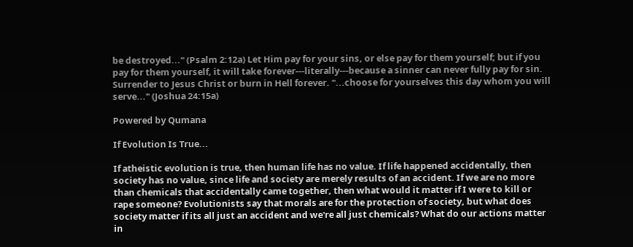be destroyed..." (Psalm 2:12a) Let Him pay for your sins, or else pay for them yourself; but if you pay for them yourself, it will take forever---literally---because a sinner can never fully pay for sin. Surrender to Jesus Christ or burn in Hell forever. "...choose for yourselves this day whom you will serve..." (Joshua 24:15a)

Powered by Qumana

If Evolution Is True...

If atheistic evolution is true, then human life has no value. If life happened accidentally, then society has no value, since life and society are merely results of an accident. If we are no more than chemicals that accidentally came together, then what would it matter if I were to kill or rape someone? Evolutionists say that morals are for the protection of society, but what does society matter if its all just an accident and we're all just chemicals? What do our actions matter in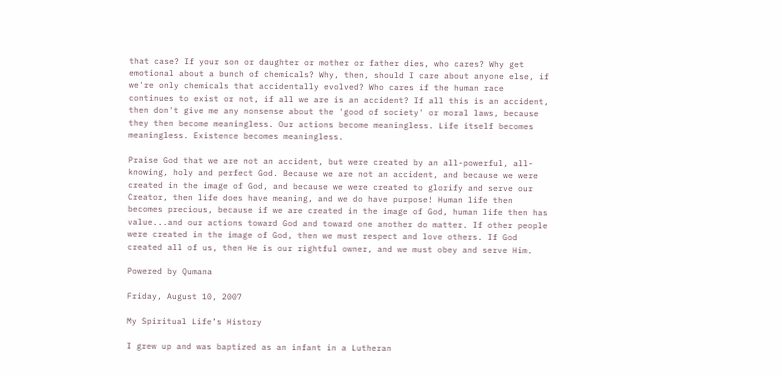that case? If your son or daughter or mother or father dies, who cares? Why get emotional about a bunch of chemicals? Why, then, should I care about anyone else, if we're only chemicals that accidentally evolved? Who cares if the human race continues to exist or not, if all we are is an accident? If all this is an accident, then don't give me any nonsense about the 'good of society' or moral laws, because they then become meaningless. Our actions become meaningless. Life itself becomes meaningless. Existence becomes meaningless.

Praise God that we are not an accident, but were created by an all-powerful, all-knowing, holy and perfect God. Because we are not an accident, and because we were created in the image of God, and because we were created to glorify and serve our Creator, then life does have meaning, and we do have purpose! Human life then becomes precious, because if we are created in the image of God, human life then has value...and our actions toward God and toward one another do matter. If other people were created in the image of God, then we must respect and love others. If God created all of us, then He is our rightful owner, and we must obey and serve Him.

Powered by Qumana

Friday, August 10, 2007

My Spiritual Life’s History

I grew up and was baptized as an infant in a Lutheran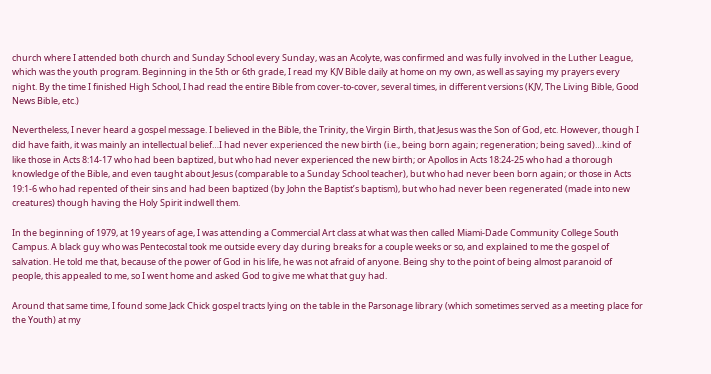church where I attended both church and Sunday School every Sunday, was an Acolyte, was confirmed and was fully involved in the Luther League, which was the youth program. Beginning in the 5th or 6th grade, I read my KJV Bible daily at home on my own, as well as saying my prayers every night. By the time I finished High School, I had read the entire Bible from cover-to-cover, several times, in different versions (KJV, The Living Bible, Good News Bible, etc.)

Nevertheless, I never heard a gospel message. I believed in the Bible, the Trinity, the Virgin Birth, that Jesus was the Son of God, etc. However, though I did have faith, it was mainly an intellectual belief…I had never experienced the new birth (i.e., being born again; regeneration; being saved)…kind of like those in Acts 8:14-17 who had been baptized, but who had never experienced the new birth; or Apollos in Acts 18:24-25 who had a thorough knowledge of the Bible, and even taught about Jesus (comparable to a Sunday School teacher), but who had never been born again; or those in Acts 19:1-6 who had repented of their sins and had been baptized (by John the Baptist’s baptism), but who had never been regenerated (made into new creatures) though having the Holy Spirit indwell them.

In the beginning of 1979, at 19 years of age, I was attending a Commercial Art class at what was then called Miami-Dade Community College South Campus. A black guy who was Pentecostal took me outside every day during breaks for a couple weeks or so, and explained to me the gospel of salvation. He told me that, because of the power of God in his life, he was not afraid of anyone. Being shy to the point of being almost paranoid of people, this appealed to me, so I went home and asked God to give me what that guy had.

Around that same time, I found some Jack Chick gospel tracts lying on the table in the Parsonage library (which sometimes served as a meeting place for the Youth) at my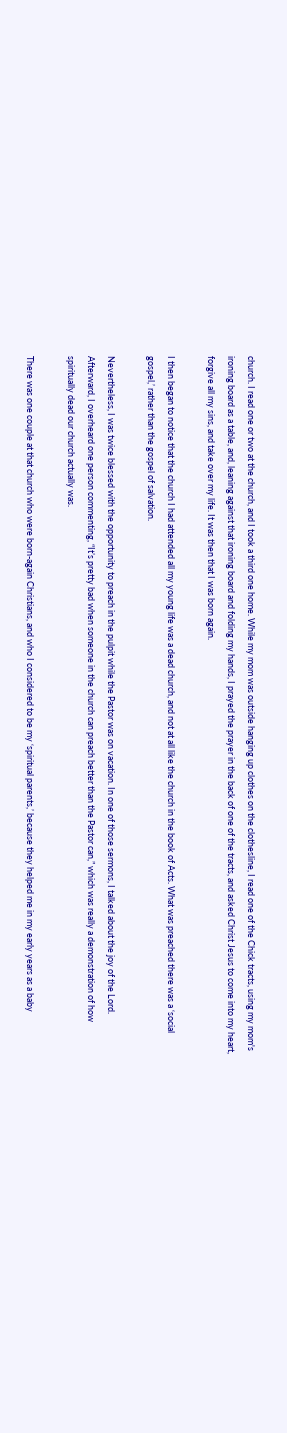church. I read one or two at the church, and I took a third one home. While my mom was outside hanging up clothes on the clothesline, I read one of the Chick tracts, using my mom's ironing board as a table, and, leaning against that ironing board and folding my hands, I prayed the prayer in the back of one of the tracts, and asked Christ Jesus to come into my heart, forgive all my sins, and take over my life. It was then that I was born again.

I then began to notice that the church I had attended all my young life was a dead church, and not at all like the church in the book of Acts. What was preached there was a ‘social gospel,’ rather than the gospel of salvation.

Nevertheless, I was twice blessed with the opportunity to preach in the pulpit while the Pastor was on vacation. In one of those sermons, I talked about the joy of the Lord. Afterward, I overheard one person commenting, “It’s pretty bad when someone in the church can preach better than the Pastor can,” which was really a demonstration of how spiritually dead our church actually was.

There was one couple at that church who were born-again Christians, and who I considered to be my ‘spiritual parents,’ because they helped me in my early years as a baby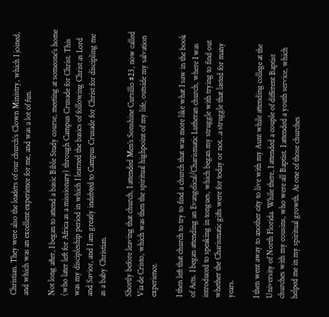Christian. They were also the leaders of our church’s Clown Ministry, which I joined, and which was an excellent experience for me, and was a lot of fun.

Not long after, I began to attend a basic Bible Study course, meeting at someone’s home (who later left for Africa as a missionary) through Campus Crusade for Christ. This was my discipleship period in which I learned the basics of following Christ as Lord and Savior, and I am greatly indebted to Campus Crusade for Christ for discipling me as a baby Christian.

Shortly before leaving that church, I attended Men’s Sonshine Cursillo #23, now called Via de Cristo, which was then the spiritual highpoint of my life, outside my salvation experience.

I then left that church to try to find a church that was more like what I saw in the book of Acts. I began attending an Evangelical/Charismatic Lutheran church, where I was introduced to speaking in tongues, which began my struggle with trying to find out whether the Charismatic gifts were for today or not…a struggle that lasted for many years.

I then went away to another city to live with my Aunt while attending college at the University of North Florida. While there, I attended a couple of different Baptist churches with my cousins, who were all Baptist. I attended a youth service, which helped me in my spiritual growth. At one of those churches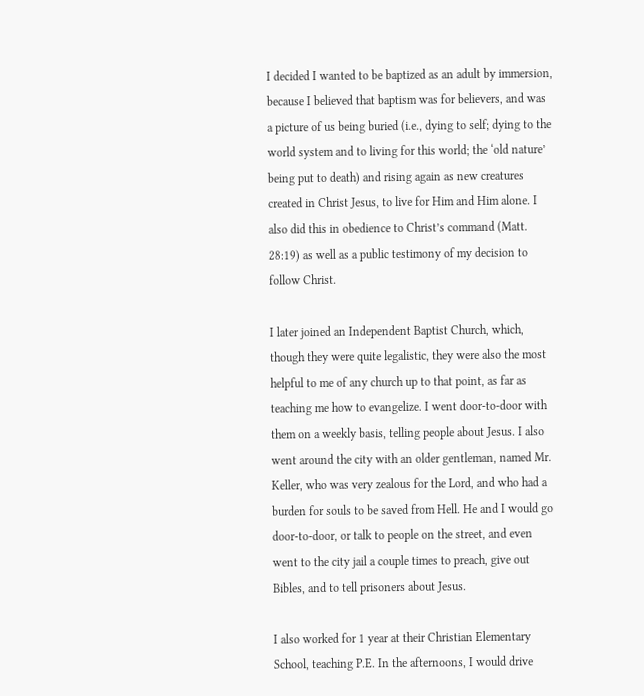I decided I wanted to be baptized as an adult by immersion, because I believed that baptism was for believers, and was a picture of us being buried (i.e., dying to self; dying to the world system and to living for this world; the ‘old nature’ being put to death) and rising again as new creatures created in Christ Jesus, to live for Him and Him alone. I also did this in obedience to Christ’s command (Matt. 28:19) as well as a public testimony of my decision to follow Christ.

I later joined an Independent Baptist Church, which, though they were quite legalistic, they were also the most helpful to me of any church up to that point, as far as teaching me how to evangelize. I went door-to-door with them on a weekly basis, telling people about Jesus. I also went around the city with an older gentleman, named Mr. Keller, who was very zealous for the Lord, and who had a burden for souls to be saved from Hell. He and I would go door-to-door, or talk to people on the street, and even went to the city jail a couple times to preach, give out Bibles, and to tell prisoners about Jesus.

I also worked for 1 year at their Christian Elementary School, teaching P.E. In the afternoons, I would drive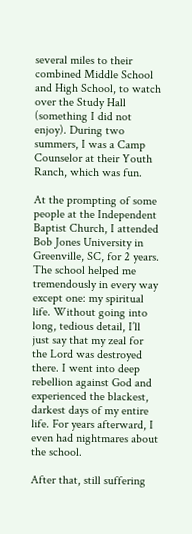several miles to their combined Middle School and High School, to watch over the Study Hall (something I did not enjoy). During two summers, I was a Camp Counselor at their Youth Ranch, which was fun.

At the prompting of some people at the Independent Baptist Church, I attended Bob Jones University in Greenville, SC, for 2 years. The school helped me tremendously in every way except one: my spiritual life. Without going into long, tedious detail, I’ll just say that my zeal for the Lord was destroyed there. I went into deep rebellion against God and experienced the blackest, darkest days of my entire life. For years afterward, I even had nightmares about the school.

After that, still suffering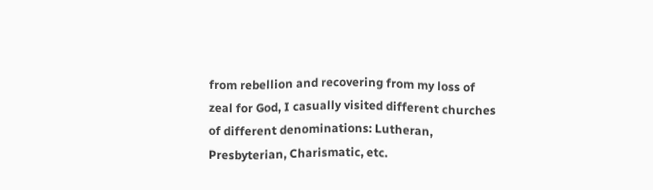from rebellion and recovering from my loss of zeal for God, I casually visited different churches of different denominations: Lutheran, Presbyterian, Charismatic, etc.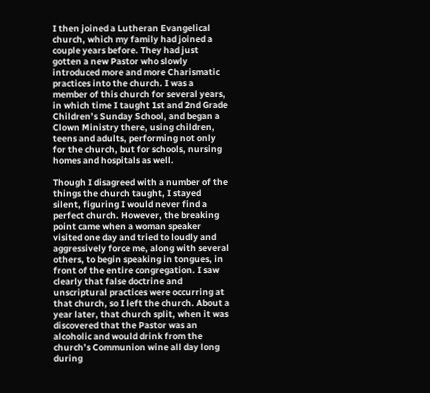I then joined a Lutheran Evangelical church, which my family had joined a couple years before. They had just gotten a new Pastor who slowly introduced more and more Charismatic practices into the church. I was a member of this church for several years, in which time I taught 1st and 2nd Grade Children’s Sunday School, and began a Clown Ministry there, using children, teens and adults, performing not only for the church, but for schools, nursing homes and hospitals as well.

Though I disagreed with a number of the things the church taught, I stayed silent, figuring I would never find a perfect church. However, the breaking point came when a woman speaker visited one day and tried to loudly and aggressively force me, along with several others, to begin speaking in tongues, in front of the entire congregation. I saw clearly that false doctrine and unscriptural practices were occurring at that church, so I left the church. About a year later, that church split, when it was discovered that the Pastor was an alcoholic and would drink from the church’s Communion wine all day long during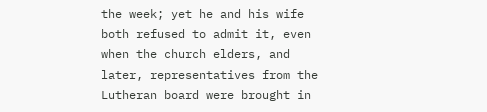the week; yet he and his wife both refused to admit it, even when the church elders, and later, representatives from the Lutheran board were brought in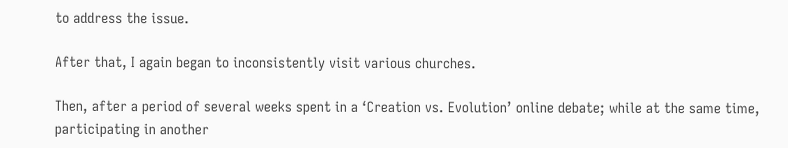to address the issue.

After that, I again began to inconsistently visit various churches.

Then, after a period of several weeks spent in a ‘Creation vs. Evolution’ online debate; while at the same time, participating in another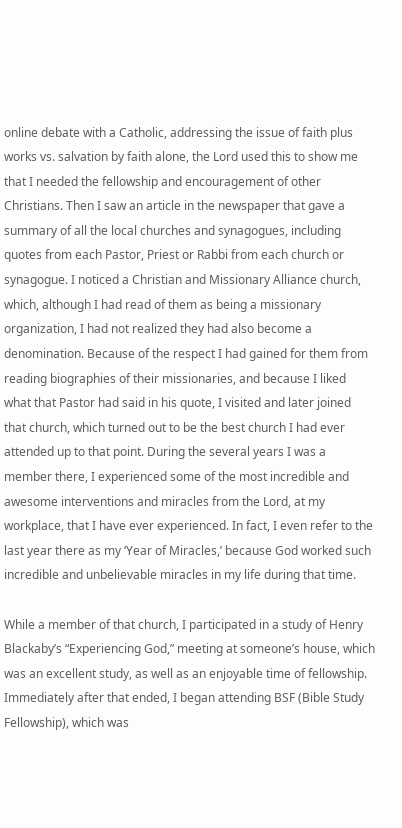online debate with a Catholic, addressing the issue of faith plus works vs. salvation by faith alone, the Lord used this to show me that I needed the fellowship and encouragement of other Christians. Then I saw an article in the newspaper that gave a summary of all the local churches and synagogues, including quotes from each Pastor, Priest or Rabbi from each church or synagogue. I noticed a Christian and Missionary Alliance church, which, although I had read of them as being a missionary organization, I had not realized they had also become a denomination. Because of the respect I had gained for them from reading biographies of their missionaries, and because I liked what that Pastor had said in his quote, I visited and later joined that church, which turned out to be the best church I had ever attended up to that point. During the several years I was a member there, I experienced some of the most incredible and awesome interventions and miracles from the Lord, at my workplace, that I have ever experienced. In fact, I even refer to the last year there as my ‘Year of Miracles,’ because God worked such incredible and unbelievable miracles in my life during that time.

While a member of that church, I participated in a study of Henry Blackaby’s “Experiencing God,” meeting at someone’s house, which was an excellent study, as well as an enjoyable time of fellowship. Immediately after that ended, I began attending BSF (Bible Study Fellowship), which was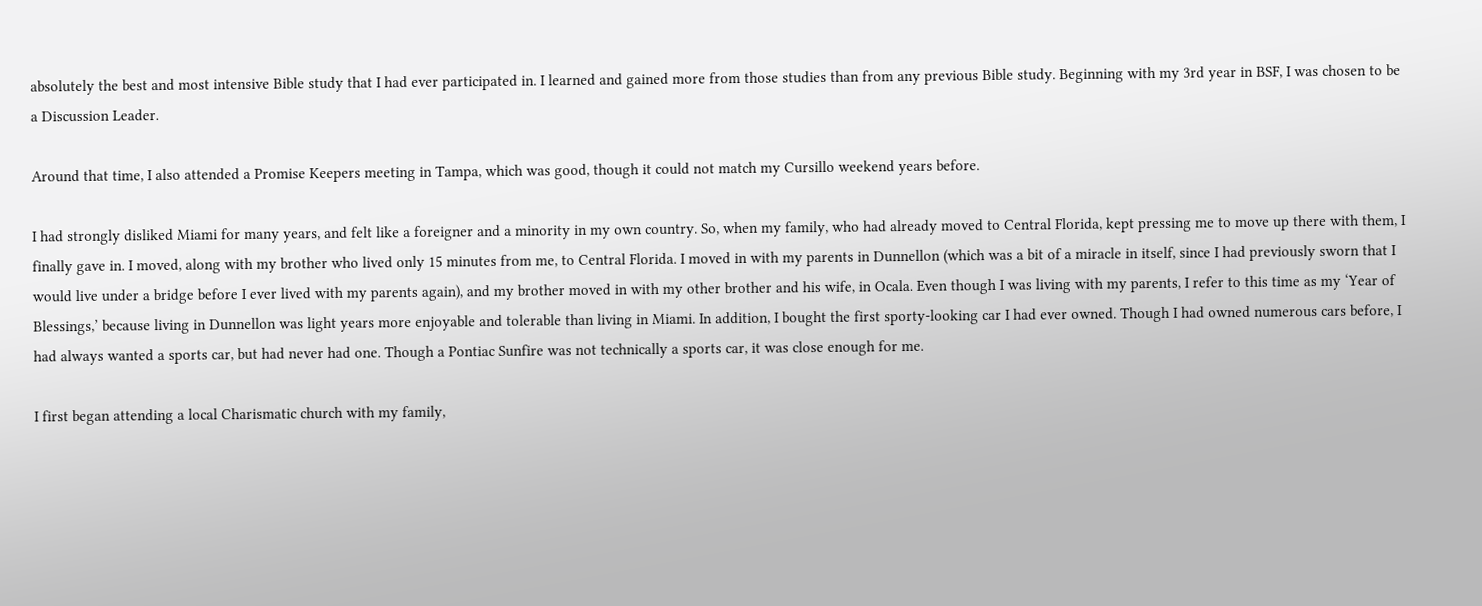absolutely the best and most intensive Bible study that I had ever participated in. I learned and gained more from those studies than from any previous Bible study. Beginning with my 3rd year in BSF, I was chosen to be a Discussion Leader.

Around that time, I also attended a Promise Keepers meeting in Tampa, which was good, though it could not match my Cursillo weekend years before.

I had strongly disliked Miami for many years, and felt like a foreigner and a minority in my own country. So, when my family, who had already moved to Central Florida, kept pressing me to move up there with them, I finally gave in. I moved, along with my brother who lived only 15 minutes from me, to Central Florida. I moved in with my parents in Dunnellon (which was a bit of a miracle in itself, since I had previously sworn that I would live under a bridge before I ever lived with my parents again), and my brother moved in with my other brother and his wife, in Ocala. Even though I was living with my parents, I refer to this time as my ‘Year of Blessings,’ because living in Dunnellon was light years more enjoyable and tolerable than living in Miami. In addition, I bought the first sporty-looking car I had ever owned. Though I had owned numerous cars before, I had always wanted a sports car, but had never had one. Though a Pontiac Sunfire was not technically a sports car, it was close enough for me.

I first began attending a local Charismatic church with my family,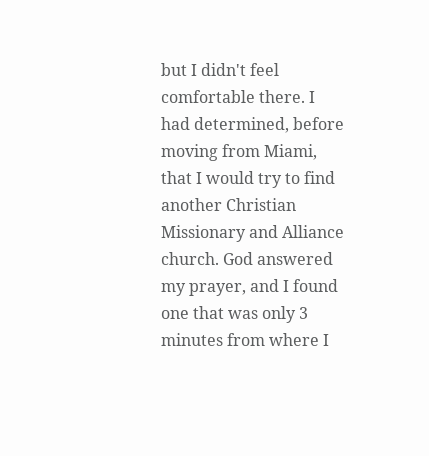but I didn't feel comfortable there. I had determined, before moving from Miami, that I would try to find another Christian Missionary and Alliance church. God answered my prayer, and I found one that was only 3 minutes from where I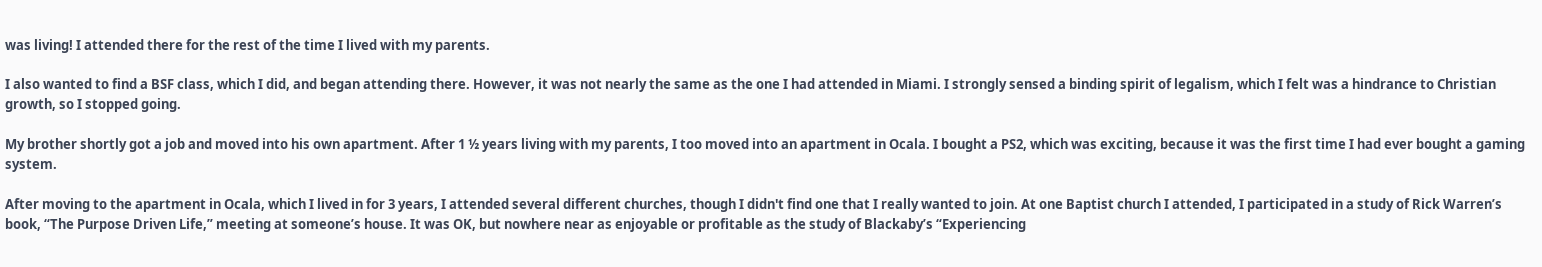was living! I attended there for the rest of the time I lived with my parents.

I also wanted to find a BSF class, which I did, and began attending there. However, it was not nearly the same as the one I had attended in Miami. I strongly sensed a binding spirit of legalism, which I felt was a hindrance to Christian growth, so I stopped going.

My brother shortly got a job and moved into his own apartment. After 1 ½ years living with my parents, I too moved into an apartment in Ocala. I bought a PS2, which was exciting, because it was the first time I had ever bought a gaming system.

After moving to the apartment in Ocala, which I lived in for 3 years, I attended several different churches, though I didn't find one that I really wanted to join. At one Baptist church I attended, I participated in a study of Rick Warren’s book, “The Purpose Driven Life,” meeting at someone’s house. It was OK, but nowhere near as enjoyable or profitable as the study of Blackaby’s “Experiencing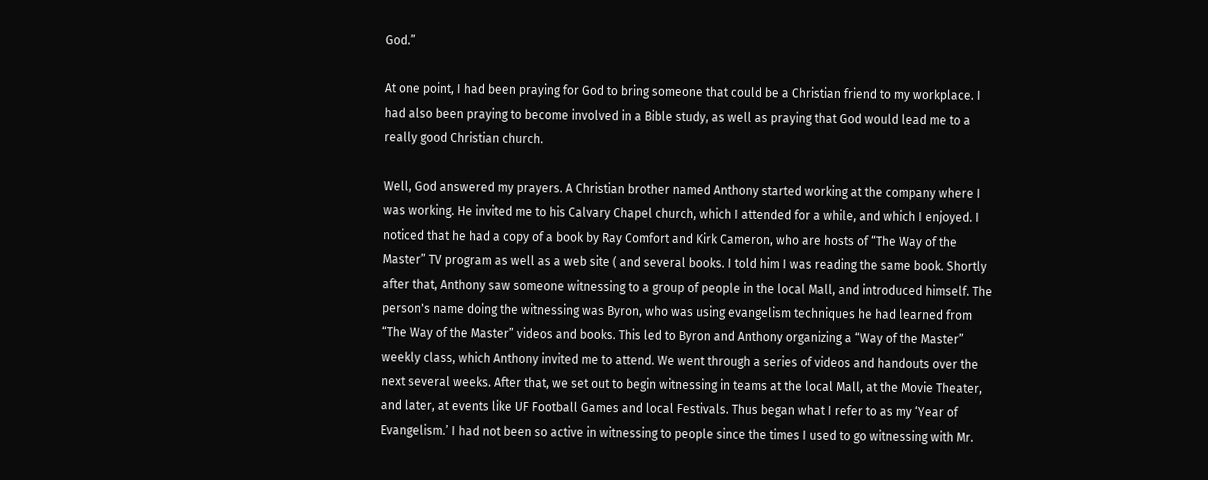God.”

At one point, I had been praying for God to bring someone that could be a Christian friend to my workplace. I had also been praying to become involved in a Bible study, as well as praying that God would lead me to a really good Christian church.

Well, God answered my prayers. A Christian brother named Anthony started working at the company where I was working. He invited me to his Calvary Chapel church, which I attended for a while, and which I enjoyed. I noticed that he had a copy of a book by Ray Comfort and Kirk Cameron, who are hosts of “The Way of the Master” TV program as well as a web site ( and several books. I told him I was reading the same book. Shortly after that, Anthony saw someone witnessing to a group of people in the local Mall, and introduced himself. The person's name doing the witnessing was Byron, who was using evangelism techniques he had learned from “The Way of the Master” videos and books. This led to Byron and Anthony organizing a “Way of the Master” weekly class, which Anthony invited me to attend. We went through a series of videos and handouts over the next several weeks. After that, we set out to begin witnessing in teams at the local Mall, at the Movie Theater, and later, at events like UF Football Games and local Festivals. Thus began what I refer to as my ‘Year of Evangelism.’ I had not been so active in witnessing to people since the times I used to go witnessing with Mr.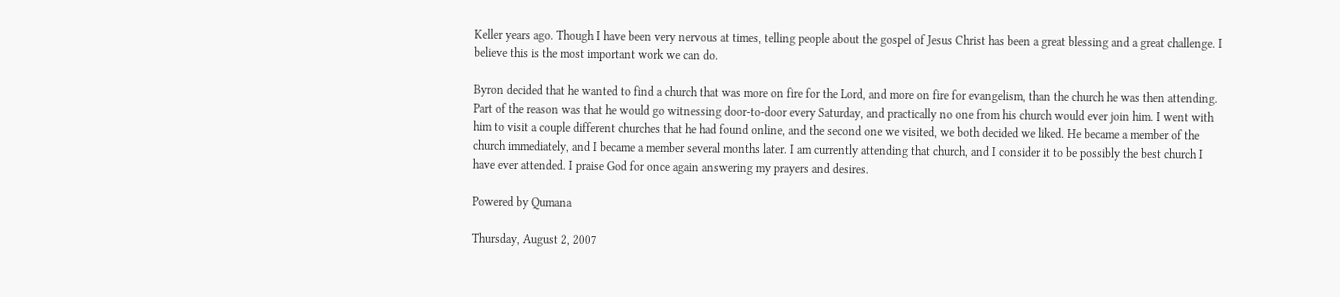Keller years ago. Though I have been very nervous at times, telling people about the gospel of Jesus Christ has been a great blessing and a great challenge. I believe this is the most important work we can do.

Byron decided that he wanted to find a church that was more on fire for the Lord, and more on fire for evangelism, than the church he was then attending. Part of the reason was that he would go witnessing door-to-door every Saturday, and practically no one from his church would ever join him. I went with him to visit a couple different churches that he had found online, and the second one we visited, we both decided we liked. He became a member of the church immediately, and I became a member several months later. I am currently attending that church, and I consider it to be possibly the best church I have ever attended. I praise God for once again answering my prayers and desires.

Powered by Qumana

Thursday, August 2, 2007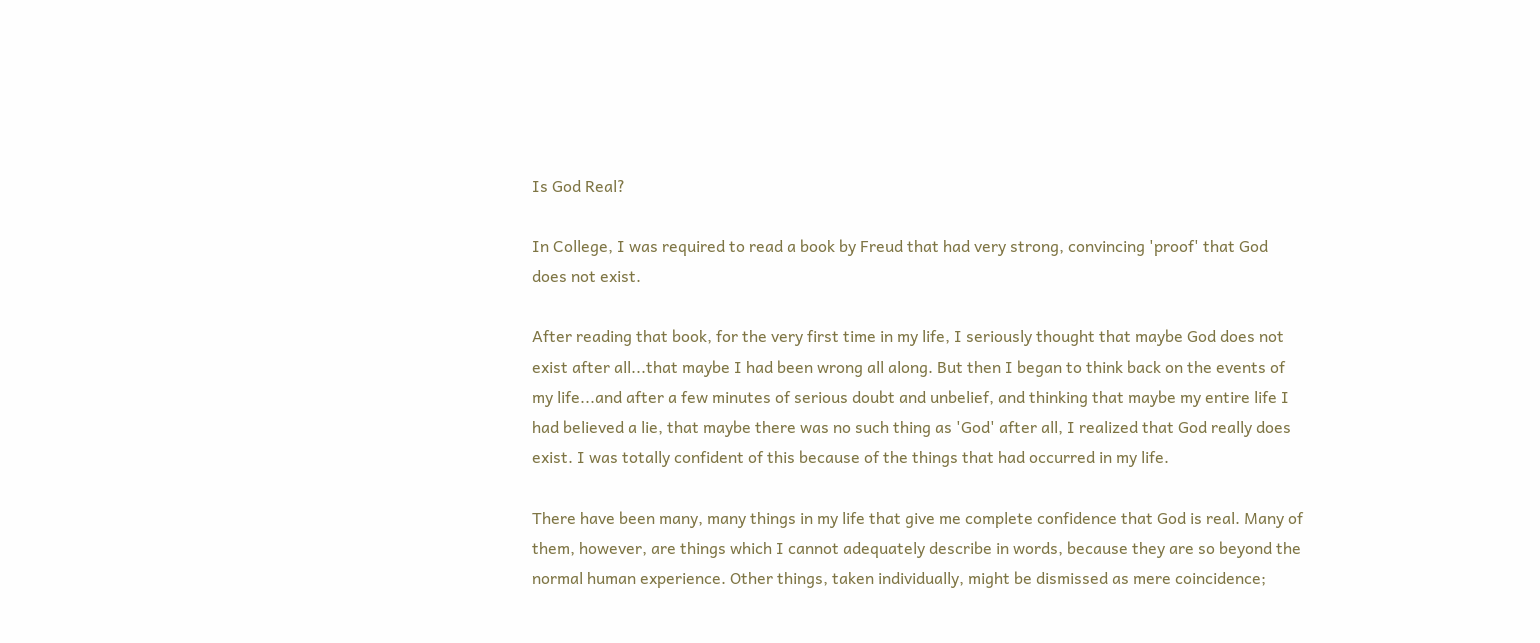Is God Real?

In College, I was required to read a book by Freud that had very strong, convincing 'proof' that God does not exist.

After reading that book, for the very first time in my life, I seriously thought that maybe God does not exist after all...that maybe I had been wrong all along. But then I began to think back on the events of my life...and after a few minutes of serious doubt and unbelief, and thinking that maybe my entire life I had believed a lie, that maybe there was no such thing as 'God' after all, I realized that God really does exist. I was totally confident of this because of the things that had occurred in my life.

There have been many, many things in my life that give me complete confidence that God is real. Many of them, however, are things which I cannot adequately describe in words, because they are so beyond the normal human experience. Other things, taken individually, might be dismissed as mere coincidence;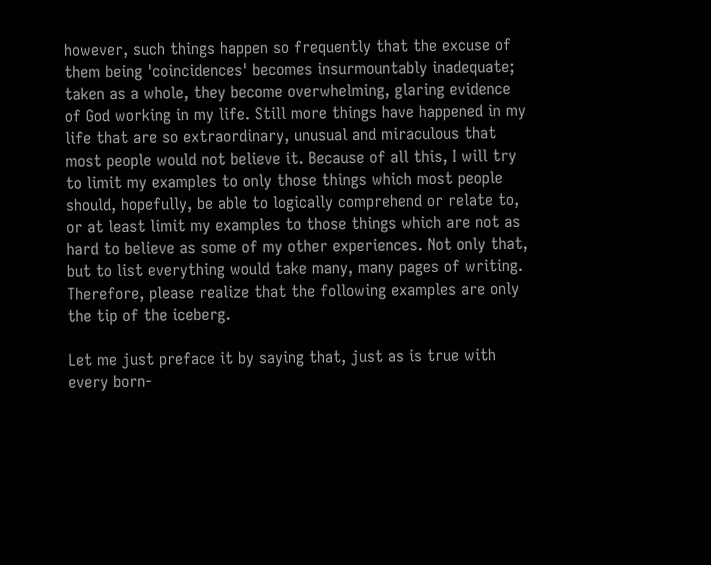however, such things happen so frequently that the excuse of them being 'coincidences' becomes insurmountably inadequate; taken as a whole, they become overwhelming, glaring evidence of God working in my life. Still more things have happened in my life that are so extraordinary, unusual and miraculous that most people would not believe it. Because of all this, I will try to limit my examples to only those things which most people should, hopefully, be able to logically comprehend or relate to, or at least limit my examples to those things which are not as hard to believe as some of my other experiences. Not only that, but to list everything would take many, many pages of writing. Therefore, please realize that the following examples are only the tip of the iceberg.

Let me just preface it by saying that, just as is true with every born-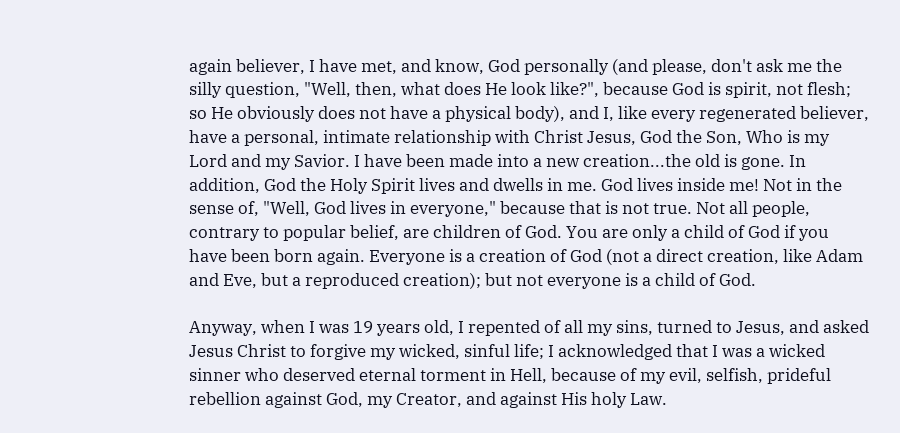again believer, I have met, and know, God personally (and please, don't ask me the silly question, "Well, then, what does He look like?", because God is spirit, not flesh; so He obviously does not have a physical body), and I, like every regenerated believer, have a personal, intimate relationship with Christ Jesus, God the Son, Who is my Lord and my Savior. I have been made into a new creation...the old is gone. In addition, God the Holy Spirit lives and dwells in me. God lives inside me! Not in the sense of, "Well, God lives in everyone," because that is not true. Not all people, contrary to popular belief, are children of God. You are only a child of God if you have been born again. Everyone is a creation of God (not a direct creation, like Adam and Eve, but a reproduced creation); but not everyone is a child of God.

Anyway, when I was 19 years old, I repented of all my sins, turned to Jesus, and asked Jesus Christ to forgive my wicked, sinful life; I acknowledged that I was a wicked sinner who deserved eternal torment in Hell, because of my evil, selfish, prideful rebellion against God, my Creator, and against His holy Law.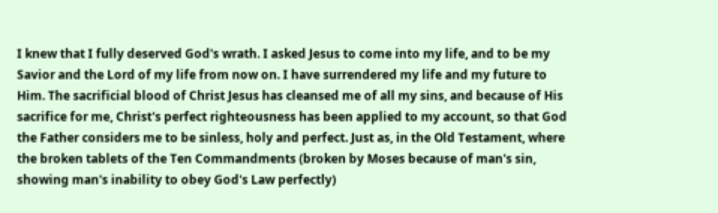I knew that I fully deserved God's wrath. I asked Jesus to come into my life, and to be my Savior and the Lord of my life from now on. I have surrendered my life and my future to Him. The sacrificial blood of Christ Jesus has cleansed me of all my sins, and because of His sacrifice for me, Christ's perfect righteousness has been applied to my account, so that God the Father considers me to be sinless, holy and perfect. Just as, in the Old Testament, where the broken tablets of the Ten Commandments (broken by Moses because of man's sin, showing man's inability to obey God's Law perfectly)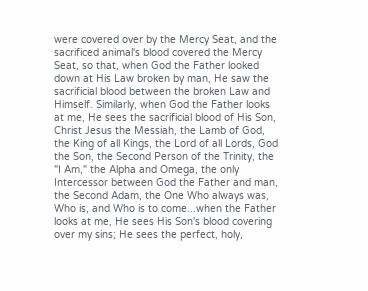were covered over by the Mercy Seat, and the sacrificed animal's blood covered the Mercy Seat, so that, when God the Father looked down at His Law broken by man, He saw the sacrificial blood between the broken Law and Himself. Similarly, when God the Father looks at me, He sees the sacrificial blood of His Son, Christ Jesus the Messiah, the Lamb of God, the King of all Kings, the Lord of all Lords, God the Son, the Second Person of the Trinity, the "I Am," the Alpha and Omega, the only Intercessor between God the Father and man, the Second Adam, the One Who always was, Who is, and Who is to come...when the Father looks at me, He sees His Son's blood covering over my sins; He sees the perfect, holy,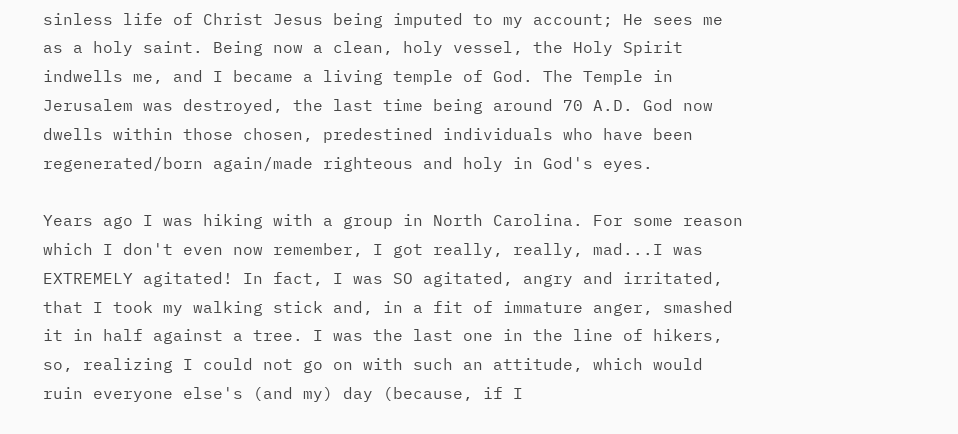sinless life of Christ Jesus being imputed to my account; He sees me as a holy saint. Being now a clean, holy vessel, the Holy Spirit indwells me, and I became a living temple of God. The Temple in Jerusalem was destroyed, the last time being around 70 A.D. God now dwells within those chosen, predestined individuals who have been regenerated/born again/made righteous and holy in God's eyes.

Years ago I was hiking with a group in North Carolina. For some reason which I don't even now remember, I got really, really, mad...I was EXTREMELY agitated! In fact, I was SO agitated, angry and irritated, that I took my walking stick and, in a fit of immature anger, smashed it in half against a tree. I was the last one in the line of hikers, so, realizing I could not go on with such an attitude, which would ruin everyone else's (and my) day (because, if I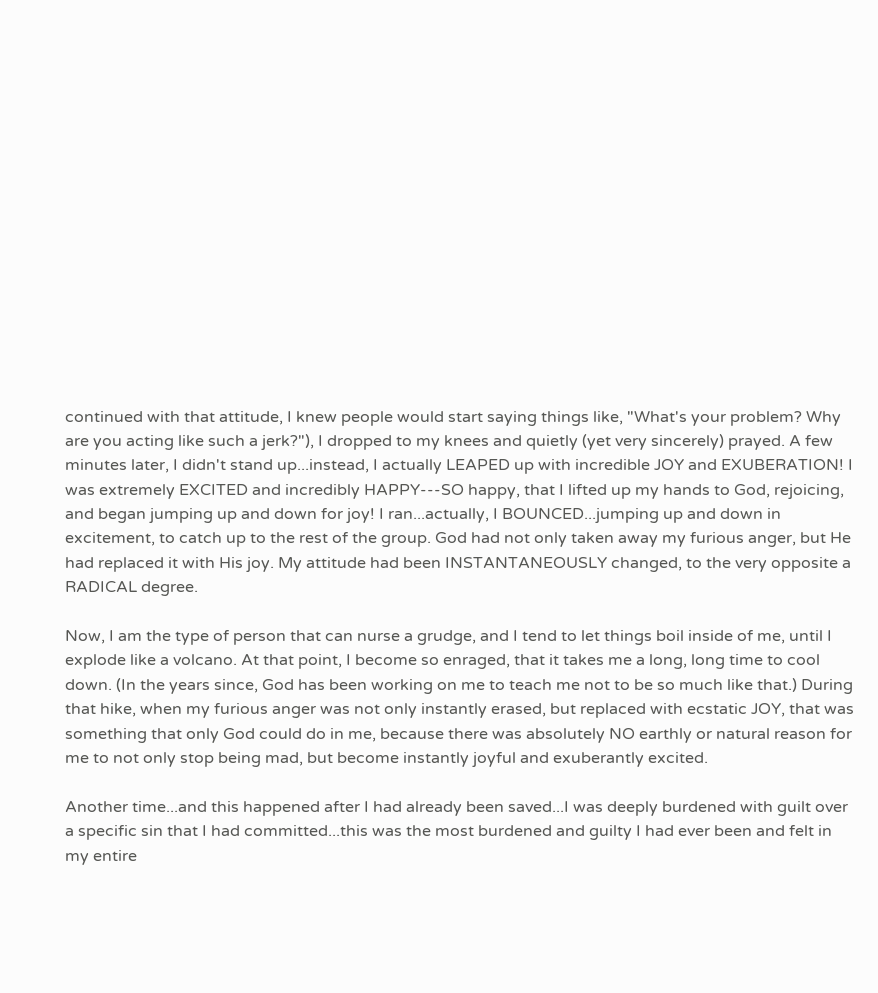continued with that attitude, I knew people would start saying things like, "What's your problem? Why are you acting like such a jerk?"), I dropped to my knees and quietly (yet very sincerely) prayed. A few minutes later, I didn't stand up...instead, I actually LEAPED up with incredible JOY and EXUBERATION! I was extremely EXCITED and incredibly HAPPY---SO happy, that I lifted up my hands to God, rejoicing, and began jumping up and down for joy! I ran...actually, I BOUNCED...jumping up and down in excitement, to catch up to the rest of the group. God had not only taken away my furious anger, but He had replaced it with His joy. My attitude had been INSTANTANEOUSLY changed, to the very opposite a RADICAL degree.

Now, I am the type of person that can nurse a grudge, and I tend to let things boil inside of me, until I explode like a volcano. At that point, I become so enraged, that it takes me a long, long time to cool down. (In the years since, God has been working on me to teach me not to be so much like that.) During that hike, when my furious anger was not only instantly erased, but replaced with ecstatic JOY, that was something that only God could do in me, because there was absolutely NO earthly or natural reason for me to not only stop being mad, but become instantly joyful and exuberantly excited.

Another time...and this happened after I had already been saved...I was deeply burdened with guilt over a specific sin that I had committed...this was the most burdened and guilty I had ever been and felt in my entire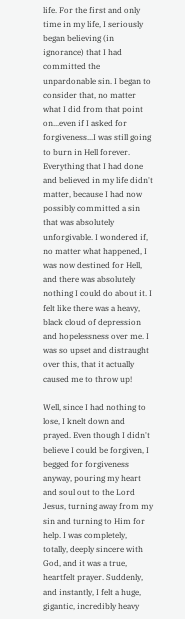life. For the first and only time in my life, I seriously began believing (in ignorance) that I had committed the unpardonable sin. I began to consider that, no matter what I did from that point on...even if I asked for forgiveness...I was still going to burn in Hell forever. Everything that I had done and believed in my life didn't matter, because I had now possibly committed a sin that was absolutely unforgivable. I wondered if, no matter what happened, I was now destined for Hell, and there was absolutely nothing I could do about it. I felt like there was a heavy, black cloud of depression and hopelessness over me. I was so upset and distraught over this, that it actually caused me to throw up!

Well, since I had nothing to lose, I knelt down and prayed. Even though I didn't believe I could be forgiven, I begged for forgiveness anyway, pouring my heart and soul out to the Lord Jesus, turning away from my sin and turning to Him for help. I was completely, totally, deeply sincere with God, and it was a true, heartfelt prayer. Suddenly, and instantly, I felt a huge, gigantic, incredibly heavy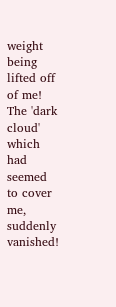weight being lifted off of me! The 'dark cloud' which had seemed to cover me, suddenly vanished!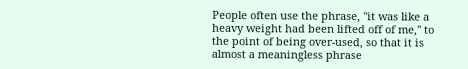People often use the phrase, "it was like a heavy weight had been lifted off of me," to the point of being over-used, so that it is almost a meaningless phrase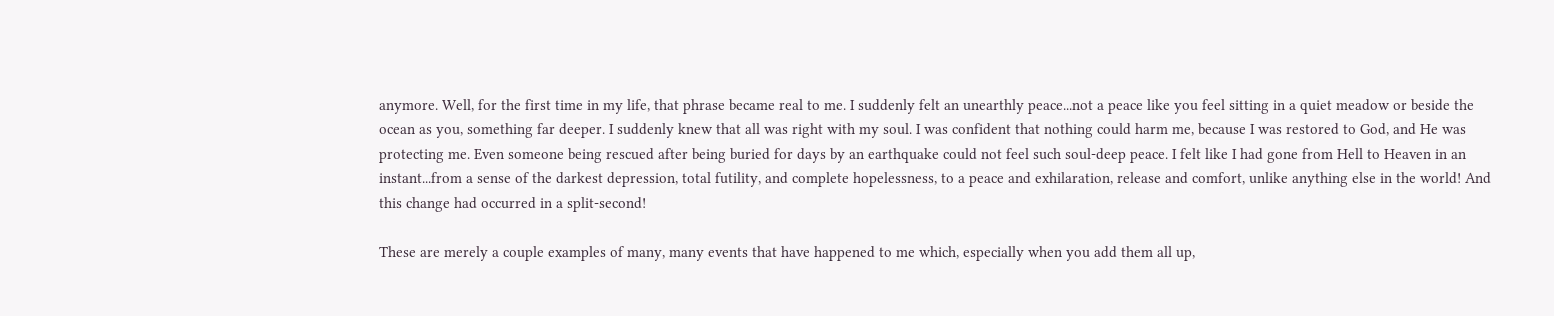anymore. Well, for the first time in my life, that phrase became real to me. I suddenly felt an unearthly peace...not a peace like you feel sitting in a quiet meadow or beside the ocean as you, something far deeper. I suddenly knew that all was right with my soul. I was confident that nothing could harm me, because I was restored to God, and He was protecting me. Even someone being rescued after being buried for days by an earthquake could not feel such soul-deep peace. I felt like I had gone from Hell to Heaven in an instant...from a sense of the darkest depression, total futility, and complete hopelessness, to a peace and exhilaration, release and comfort, unlike anything else in the world! And this change had occurred in a split-second!

These are merely a couple examples of many, many events that have happened to me which, especially when you add them all up,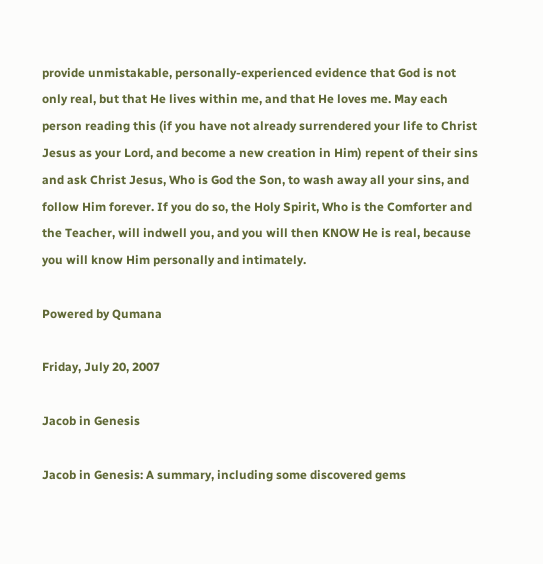provide unmistakable, personally-experienced evidence that God is not only real, but that He lives within me, and that He loves me. May each person reading this (if you have not already surrendered your life to Christ Jesus as your Lord, and become a new creation in Him) repent of their sins and ask Christ Jesus, Who is God the Son, to wash away all your sins, and follow Him forever. If you do so, the Holy Spirit, Who is the Comforter and the Teacher, will indwell you, and you will then KNOW He is real, because you will know Him personally and intimately.

Powered by Qumana

Friday, July 20, 2007

Jacob in Genesis

Jacob in Genesis: A summary, including some discovered gems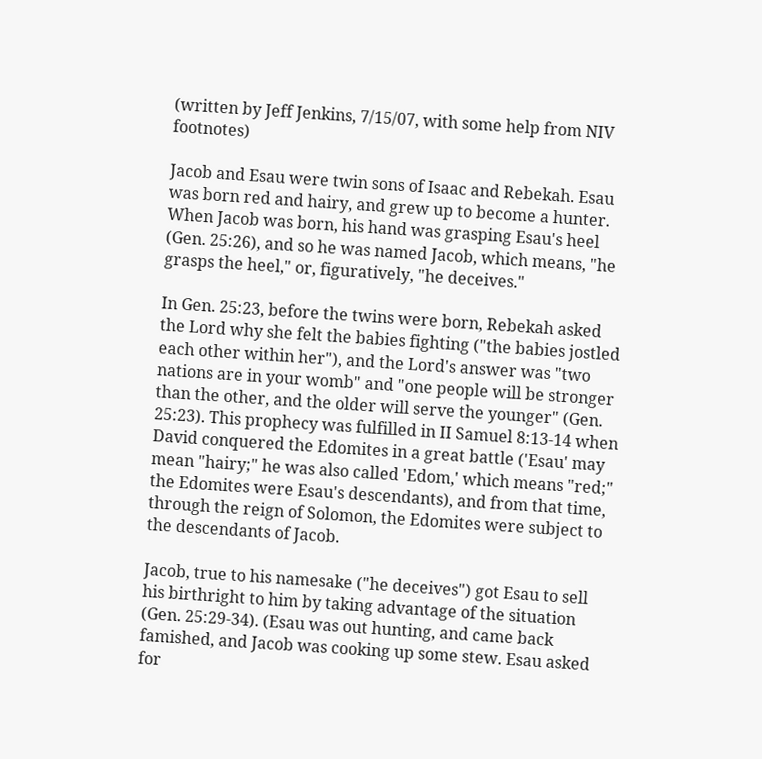(written by Jeff Jenkins, 7/15/07, with some help from NIV footnotes)

Jacob and Esau were twin sons of Isaac and Rebekah. Esau was born red and hairy, and grew up to become a hunter. When Jacob was born, his hand was grasping Esau's heel (Gen. 25:26), and so he was named Jacob, which means, "he grasps the heel," or, figuratively, "he deceives."

In Gen. 25:23, before the twins were born, Rebekah asked the Lord why she felt the babies fighting ("the babies jostled each other within her"), and the Lord's answer was "two nations are in your womb" and "one people will be stronger than the other, and the older will serve the younger" (Gen. 25:23). This prophecy was fulfilled in II Samuel 8:13-14 when David conquered the Edomites in a great battle ('Esau' may mean "hairy;" he was also called 'Edom,' which means "red;" the Edomites were Esau's descendants), and from that time, through the reign of Solomon, the Edomites were subject to the descendants of Jacob.

Jacob, true to his namesake ("he deceives") got Esau to sell his birthright to him by taking advantage of the situation (Gen. 25:29-34). (Esau was out hunting, and came back famished, and Jacob was cooking up some stew. Esau asked for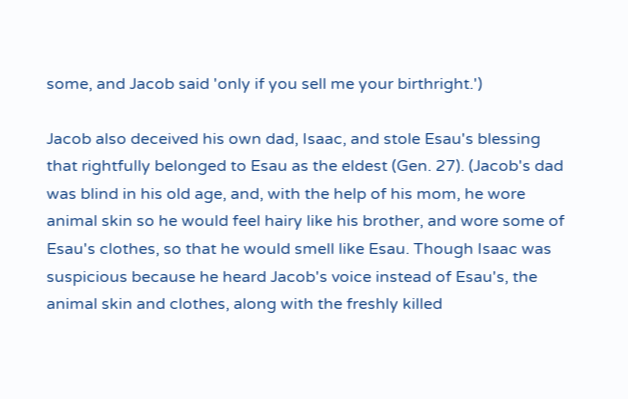some, and Jacob said 'only if you sell me your birthright.')

Jacob also deceived his own dad, Isaac, and stole Esau's blessing that rightfully belonged to Esau as the eldest (Gen. 27). (Jacob's dad was blind in his old age, and, with the help of his mom, he wore animal skin so he would feel hairy like his brother, and wore some of Esau's clothes, so that he would smell like Esau. Though Isaac was suspicious because he heard Jacob's voice instead of Esau's, the animal skin and clothes, along with the freshly killed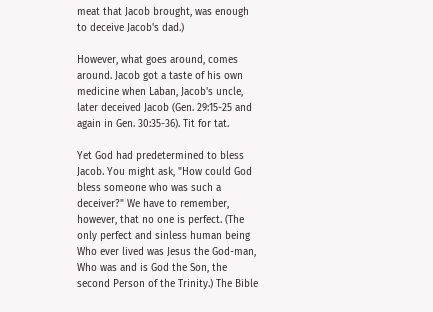meat that Jacob brought, was enough to deceive Jacob's dad.)

However, what goes around, comes around. Jacob got a taste of his own medicine when Laban, Jacob's uncle, later deceived Jacob (Gen. 29:15-25 and again in Gen. 30:35-36). Tit for tat.

Yet God had predetermined to bless Jacob. You might ask, "How could God bless someone who was such a deceiver?" We have to remember, however, that no one is perfect. (The only perfect and sinless human being Who ever lived was Jesus the God-man, Who was and is God the Son, the second Person of the Trinity.) The Bible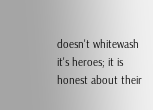doesn't whitewash it's heroes; it is honest about their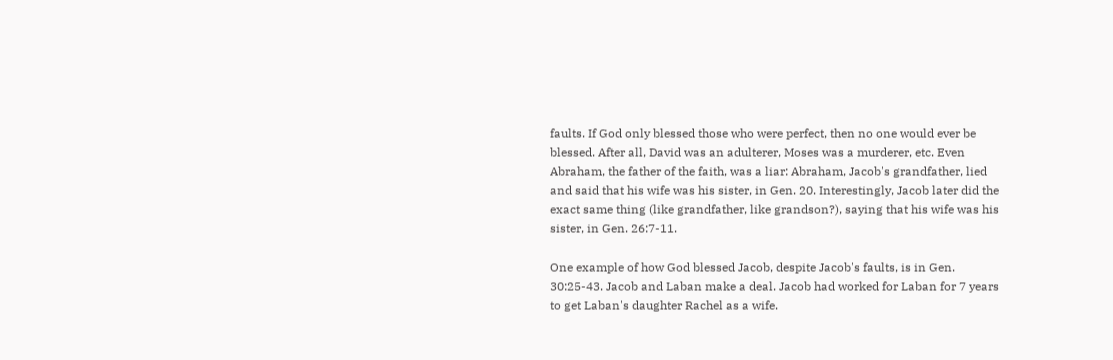faults. If God only blessed those who were perfect, then no one would ever be blessed. After all, David was an adulterer, Moses was a murderer, etc. Even Abraham, the father of the faith, was a liar: Abraham, Jacob's grandfather, lied and said that his wife was his sister, in Gen. 20. Interestingly, Jacob later did the exact same thing (like grandfather, like grandson?), saying that his wife was his sister, in Gen. 26:7-11.

One example of how God blessed Jacob, despite Jacob's faults, is in Gen. 30:25-43. Jacob and Laban make a deal. Jacob had worked for Laban for 7 years to get Laban's daughter Rachel as a wife.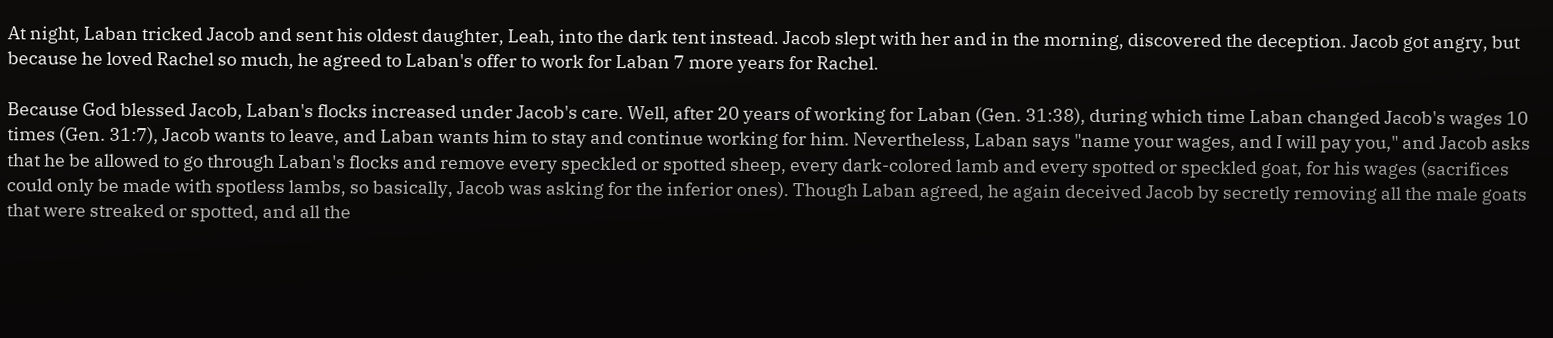At night, Laban tricked Jacob and sent his oldest daughter, Leah, into the dark tent instead. Jacob slept with her and in the morning, discovered the deception. Jacob got angry, but because he loved Rachel so much, he agreed to Laban's offer to work for Laban 7 more years for Rachel.

Because God blessed Jacob, Laban's flocks increased under Jacob's care. Well, after 20 years of working for Laban (Gen. 31:38), during which time Laban changed Jacob's wages 10 times (Gen. 31:7), Jacob wants to leave, and Laban wants him to stay and continue working for him. Nevertheless, Laban says "name your wages, and I will pay you," and Jacob asks that he be allowed to go through Laban's flocks and remove every speckled or spotted sheep, every dark-colored lamb and every spotted or speckled goat, for his wages (sacrifices could only be made with spotless lambs, so basically, Jacob was asking for the inferior ones). Though Laban agreed, he again deceived Jacob by secretly removing all the male goats that were streaked or spotted, and all the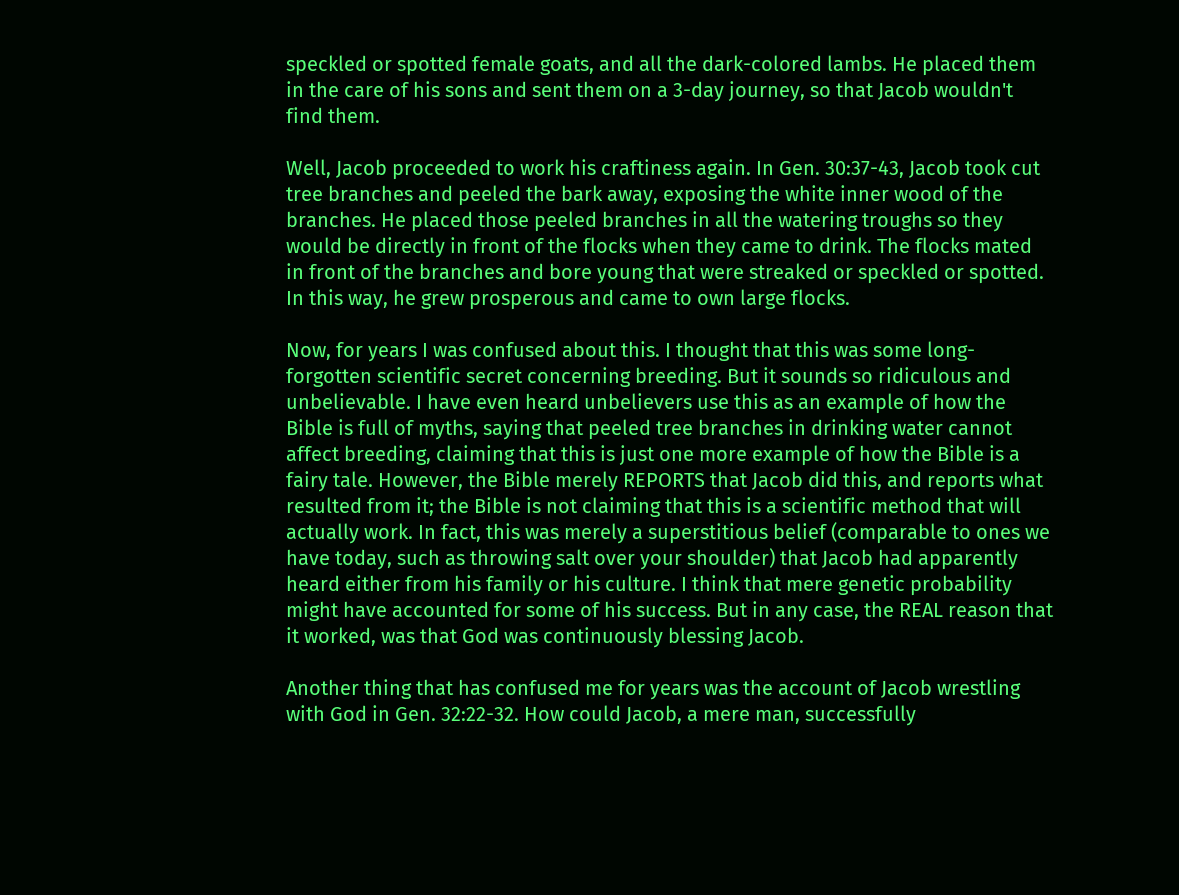speckled or spotted female goats, and all the dark-colored lambs. He placed them in the care of his sons and sent them on a 3-day journey, so that Jacob wouldn't find them.

Well, Jacob proceeded to work his craftiness again. In Gen. 30:37-43, Jacob took cut tree branches and peeled the bark away, exposing the white inner wood of the branches. He placed those peeled branches in all the watering troughs so they would be directly in front of the flocks when they came to drink. The flocks mated in front of the branches and bore young that were streaked or speckled or spotted. In this way, he grew prosperous and came to own large flocks.

Now, for years I was confused about this. I thought that this was some long-forgotten scientific secret concerning breeding. But it sounds so ridiculous and unbelievable. I have even heard unbelievers use this as an example of how the Bible is full of myths, saying that peeled tree branches in drinking water cannot affect breeding, claiming that this is just one more example of how the Bible is a fairy tale. However, the Bible merely REPORTS that Jacob did this, and reports what resulted from it; the Bible is not claiming that this is a scientific method that will actually work. In fact, this was merely a superstitious belief (comparable to ones we have today, such as throwing salt over your shoulder) that Jacob had apparently heard either from his family or his culture. I think that mere genetic probability might have accounted for some of his success. But in any case, the REAL reason that it worked, was that God was continuously blessing Jacob.

Another thing that has confused me for years was the account of Jacob wrestling with God in Gen. 32:22-32. How could Jacob, a mere man, successfully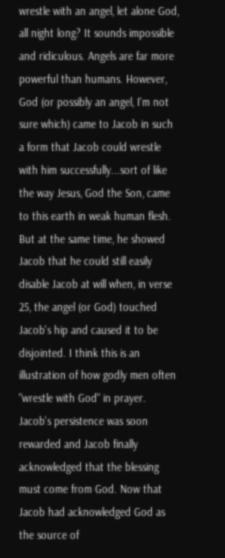wrestle with an angel, let alone God, all night long? It sounds impossible and ridiculous. Angels are far more powerful than humans. However, God (or possibly an angel, I'm not sure which) came to Jacob in such a form that Jacob could wrestle with him successfully...sort of like the way Jesus, God the Son, came to this earth in weak human flesh. But at the same time, he showed Jacob that he could still easily disable Jacob at will when, in verse 25, the angel (or God) touched Jacob's hip and caused it to be disjointed. I think this is an illustration of how godly men often "wrestle with God" in prayer. Jacob's persistence was soon rewarded and Jacob finally acknowledged that the blessing must come from God. Now that Jacob had acknowledged God as the source of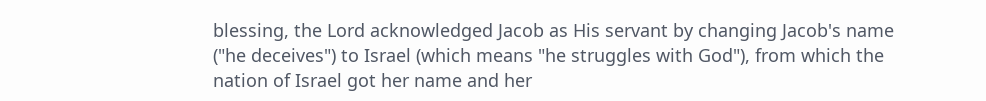blessing, the Lord acknowledged Jacob as His servant by changing Jacob's name ("he deceives") to Israel (which means "he struggles with God"), from which the nation of Israel got her name and her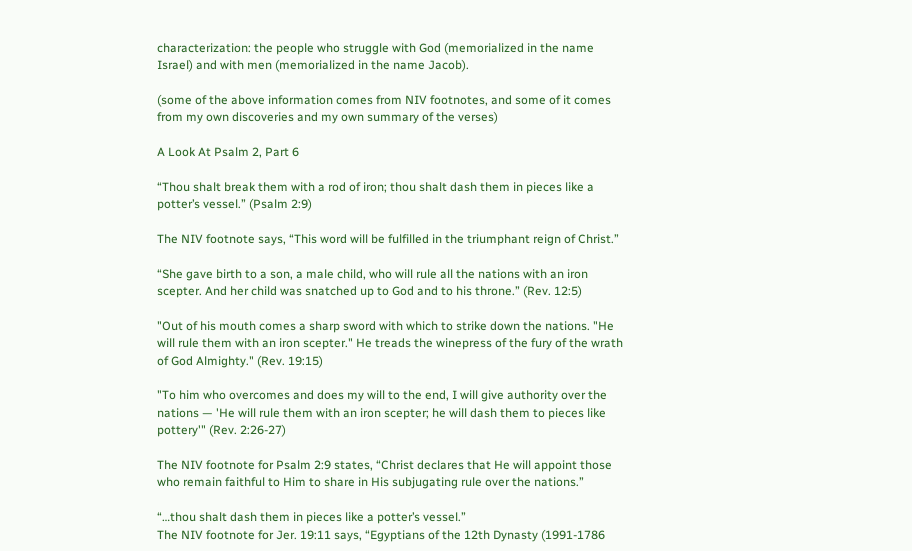characterization: the people who struggle with God (memorialized in the name Israel) and with men (memorialized in the name Jacob).

(some of the above information comes from NIV footnotes, and some of it comes from my own discoveries and my own summary of the verses)

A Look At Psalm 2, Part 6

“Thou shalt break them with a rod of iron; thou shalt dash them in pieces like a potter’s vessel.” (Psalm 2:9)

The NIV footnote says, “This word will be fulfilled in the triumphant reign of Christ.”

“She gave birth to a son, a male child, who will rule all the nations with an iron scepter. And her child was snatched up to God and to his throne.” (Rev. 12:5)

"Out of his mouth comes a sharp sword with which to strike down the nations. "He will rule them with an iron scepter." He treads the winepress of the fury of the wrath of God Almighty." (Rev. 19:15)

"To him who overcomes and does my will to the end, I will give authority over the nations — 'He will rule them with an iron scepter; he will dash them to pieces like pottery'" (Rev. 2:26-27)

The NIV footnote for Psalm 2:9 states, “Christ declares that He will appoint those who remain faithful to Him to share in His subjugating rule over the nations.”

“…thou shalt dash them in pieces like a potter’s vessel.”
The NIV footnote for Jer. 19:11 says, “Egyptians of the 12th Dynasty (1991-1786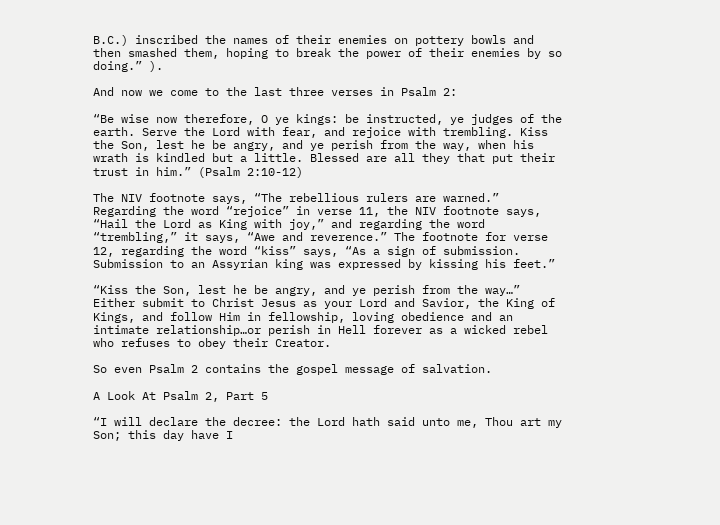B.C.) inscribed the names of their enemies on pottery bowls and then smashed them, hoping to break the power of their enemies by so doing.” ).

And now we come to the last three verses in Psalm 2:

“Be wise now therefore, O ye kings: be instructed, ye judges of the earth. Serve the Lord with fear, and rejoice with trembling. Kiss the Son, lest he be angry, and ye perish from the way, when his wrath is kindled but a little. Blessed are all they that put their trust in him.” (Psalm 2:10-12)

The NIV footnote says, “The rebellious rulers are warned.” Regarding the word “rejoice” in verse 11, the NIV footnote says, “Hail the Lord as King with joy,” and regarding the word “trembling,” it says, “Awe and reverence.” The footnote for verse 12, regarding the word “kiss” says, “As a sign of submission. Submission to an Assyrian king was expressed by kissing his feet.”

“Kiss the Son, lest he be angry, and ye perish from the way…” Either submit to Christ Jesus as your Lord and Savior, the King of Kings, and follow Him in fellowship, loving obedience and an intimate relationship…or perish in Hell forever as a wicked rebel who refuses to obey their Creator.

So even Psalm 2 contains the gospel message of salvation.

A Look At Psalm 2, Part 5

“I will declare the decree: the Lord hath said unto me, Thou art my Son; this day have I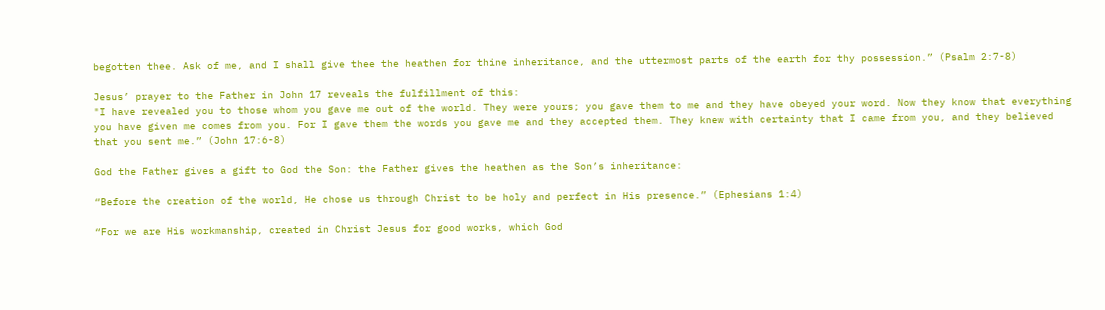begotten thee. Ask of me, and I shall give thee the heathen for thine inheritance, and the uttermost parts of the earth for thy possession.” (Psalm 2:7-8)

Jesus’ prayer to the Father in John 17 reveals the fulfillment of this:
"I have revealed you to those whom you gave me out of the world. They were yours; you gave them to me and they have obeyed your word. Now they know that everything you have given me comes from you. For I gave them the words you gave me and they accepted them. They knew with certainty that I came from you, and they believed that you sent me.” (John 17:6-8)

God the Father gives a gift to God the Son: the Father gives the heathen as the Son’s inheritance:

“Before the creation of the world, He chose us through Christ to be holy and perfect in His presence.” (Ephesians 1:4)

“For we are His workmanship, created in Christ Jesus for good works, which God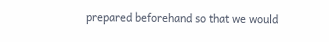prepared beforehand so that we would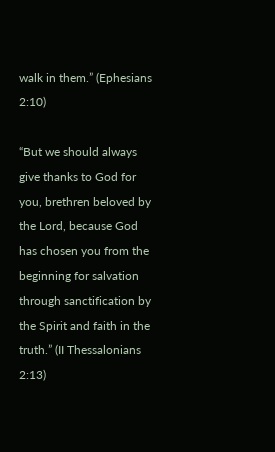walk in them.” (Ephesians 2:10)

“But we should always give thanks to God for you, brethren beloved by the Lord, because God has chosen you from the beginning for salvation through sanctification by the Spirit and faith in the truth.” (II Thessalonians 2:13)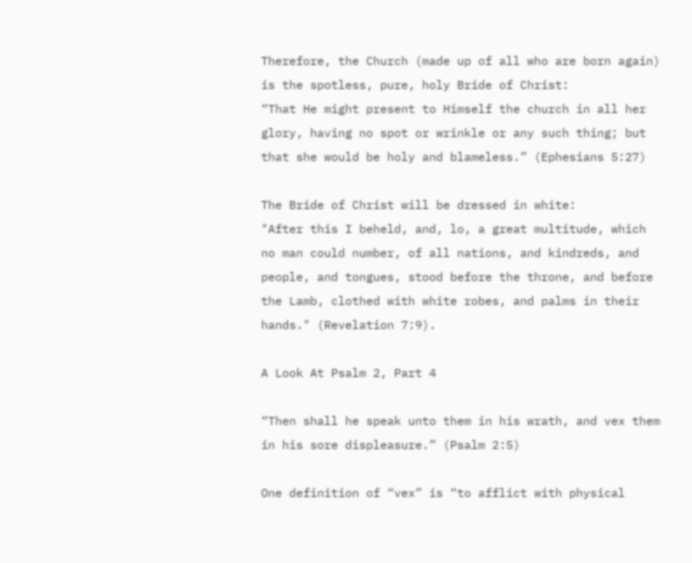Therefore, the Church (made up of all who are born again) is the spotless, pure, holy Bride of Christ:
“That He might present to Himself the church in all her glory, having no spot or wrinkle or any such thing; but that she would be holy and blameless.” (Ephesians 5:27)

The Bride of Christ will be dressed in white:
"After this I beheld, and, lo, a great multitude, which no man could number, of all nations, and kindreds, and people, and tongues, stood before the throne, and before the Lamb, clothed with white robes, and palms in their hands." (Revelation 7:9).

A Look At Psalm 2, Part 4

“Then shall he speak unto them in his wrath, and vex them in his sore displeasure.” (Psalm 2:5)

One definition of “vex” is “to afflict with physical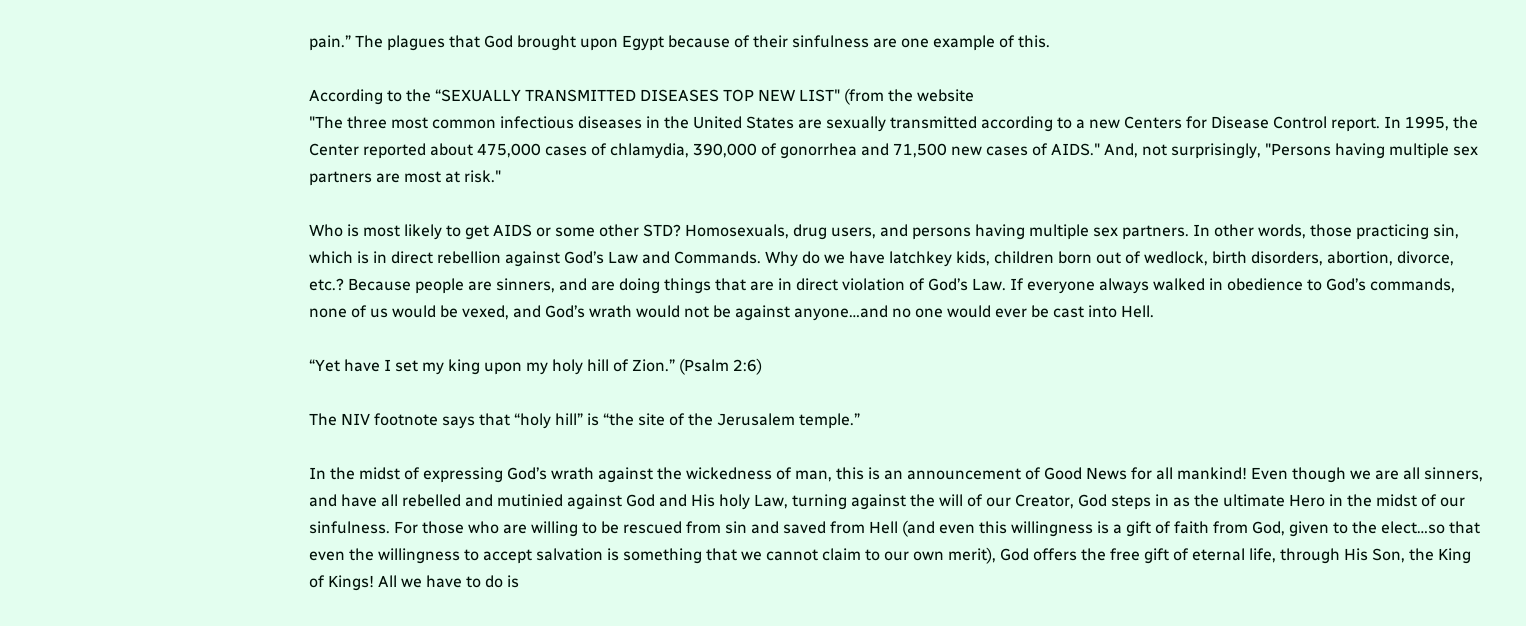pain.” The plagues that God brought upon Egypt because of their sinfulness are one example of this.

According to the “SEXUALLY TRANSMITTED DISEASES TOP NEW LIST" (from the website
"The three most common infectious diseases in the United States are sexually transmitted according to a new Centers for Disease Control report. In 1995, the Center reported about 475,000 cases of chlamydia, 390,000 of gonorrhea and 71,500 new cases of AIDS." And, not surprisingly, "Persons having multiple sex partners are most at risk."

Who is most likely to get AIDS or some other STD? Homosexuals, drug users, and persons having multiple sex partners. In other words, those practicing sin, which is in direct rebellion against God’s Law and Commands. Why do we have latchkey kids, children born out of wedlock, birth disorders, abortion, divorce, etc.? Because people are sinners, and are doing things that are in direct violation of God’s Law. If everyone always walked in obedience to God’s commands, none of us would be vexed, and God’s wrath would not be against anyone…and no one would ever be cast into Hell.

“Yet have I set my king upon my holy hill of Zion.” (Psalm 2:6)

The NIV footnote says that “holy hill” is “the site of the Jerusalem temple.”

In the midst of expressing God’s wrath against the wickedness of man, this is an announcement of Good News for all mankind! Even though we are all sinners, and have all rebelled and mutinied against God and His holy Law, turning against the will of our Creator, God steps in as the ultimate Hero in the midst of our sinfulness. For those who are willing to be rescued from sin and saved from Hell (and even this willingness is a gift of faith from God, given to the elect…so that even the willingness to accept salvation is something that we cannot claim to our own merit), God offers the free gift of eternal life, through His Son, the King of Kings! All we have to do is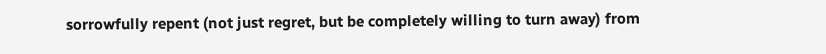sorrowfully repent (not just regret, but be completely willing to turn away) from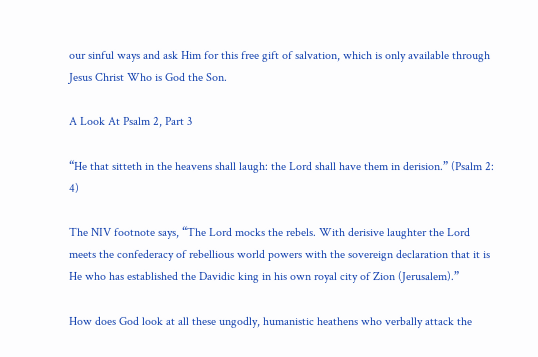our sinful ways and ask Him for this free gift of salvation, which is only available through Jesus Christ Who is God the Son.

A Look At Psalm 2, Part 3

“He that sitteth in the heavens shall laugh: the Lord shall have them in derision.” (Psalm 2: 4)

The NIV footnote says, “The Lord mocks the rebels. With derisive laughter the Lord meets the confederacy of rebellious world powers with the sovereign declaration that it is He who has established the Davidic king in his own royal city of Zion (Jerusalem).”

How does God look at all these ungodly, humanistic heathens who verbally attack the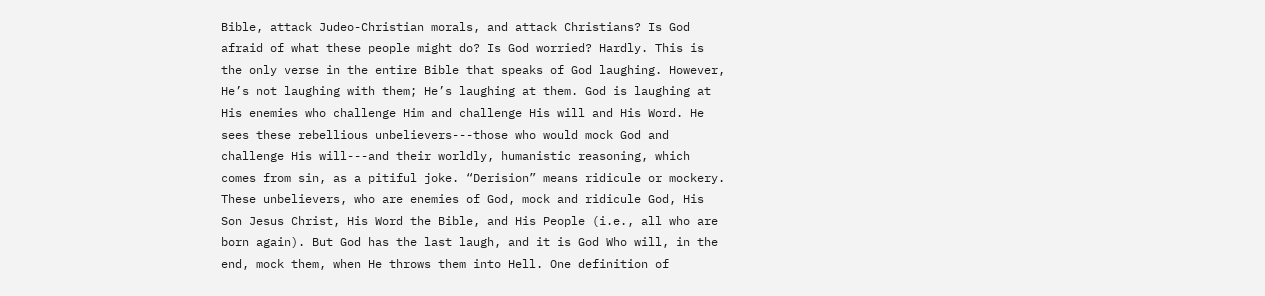Bible, attack Judeo-Christian morals, and attack Christians? Is God afraid of what these people might do? Is God worried? Hardly. This is the only verse in the entire Bible that speaks of God laughing. However, He’s not laughing with them; He’s laughing at them. God is laughing at His enemies who challenge Him and challenge His will and His Word. He sees these rebellious unbelievers---those who would mock God and challenge His will---and their worldly, humanistic reasoning, which comes from sin, as a pitiful joke. “Derision” means ridicule or mockery. These unbelievers, who are enemies of God, mock and ridicule God, His Son Jesus Christ, His Word the Bible, and His People (i.e., all who are born again). But God has the last laugh, and it is God Who will, in the end, mock them, when He throws them into Hell. One definition of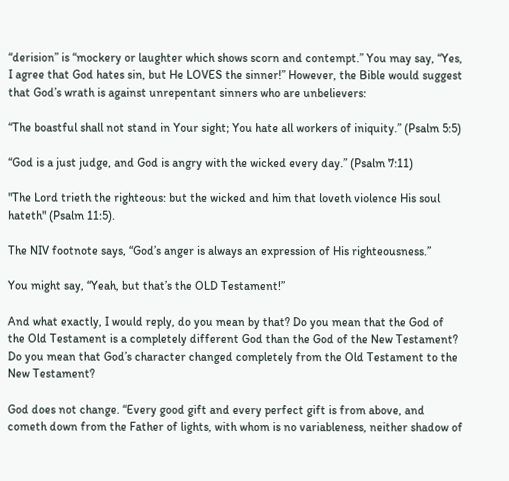“derision” is “mockery or laughter which shows scorn and contempt.” You may say, “Yes, I agree that God hates sin, but He LOVES the sinner!” However, the Bible would suggest that God’s wrath is against unrepentant sinners who are unbelievers:

“The boastful shall not stand in Your sight; You hate all workers of iniquity.” (Psalm 5:5)

“God is a just judge, and God is angry with the wicked every day.” (Psalm 7:11)

"The Lord trieth the righteous: but the wicked and him that loveth violence His soul hateth" (Psalm 11:5).

The NIV footnote says, “God’s anger is always an expression of His righteousness.”

You might say, “Yeah, but that’s the OLD Testament!”

And what exactly, I would reply, do you mean by that? Do you mean that the God of the Old Testament is a completely different God than the God of the New Testament? Do you mean that God’s character changed completely from the Old Testament to the New Testament?

God does not change. “Every good gift and every perfect gift is from above, and cometh down from the Father of lights, with whom is no variableness, neither shadow of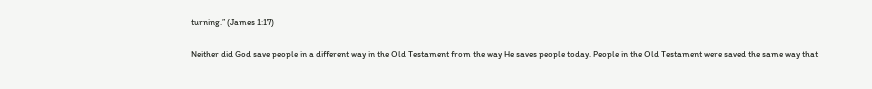turning.” (James 1:17)

Neither did God save people in a different way in the Old Testament from the way He saves people today. People in the Old Testament were saved the same way that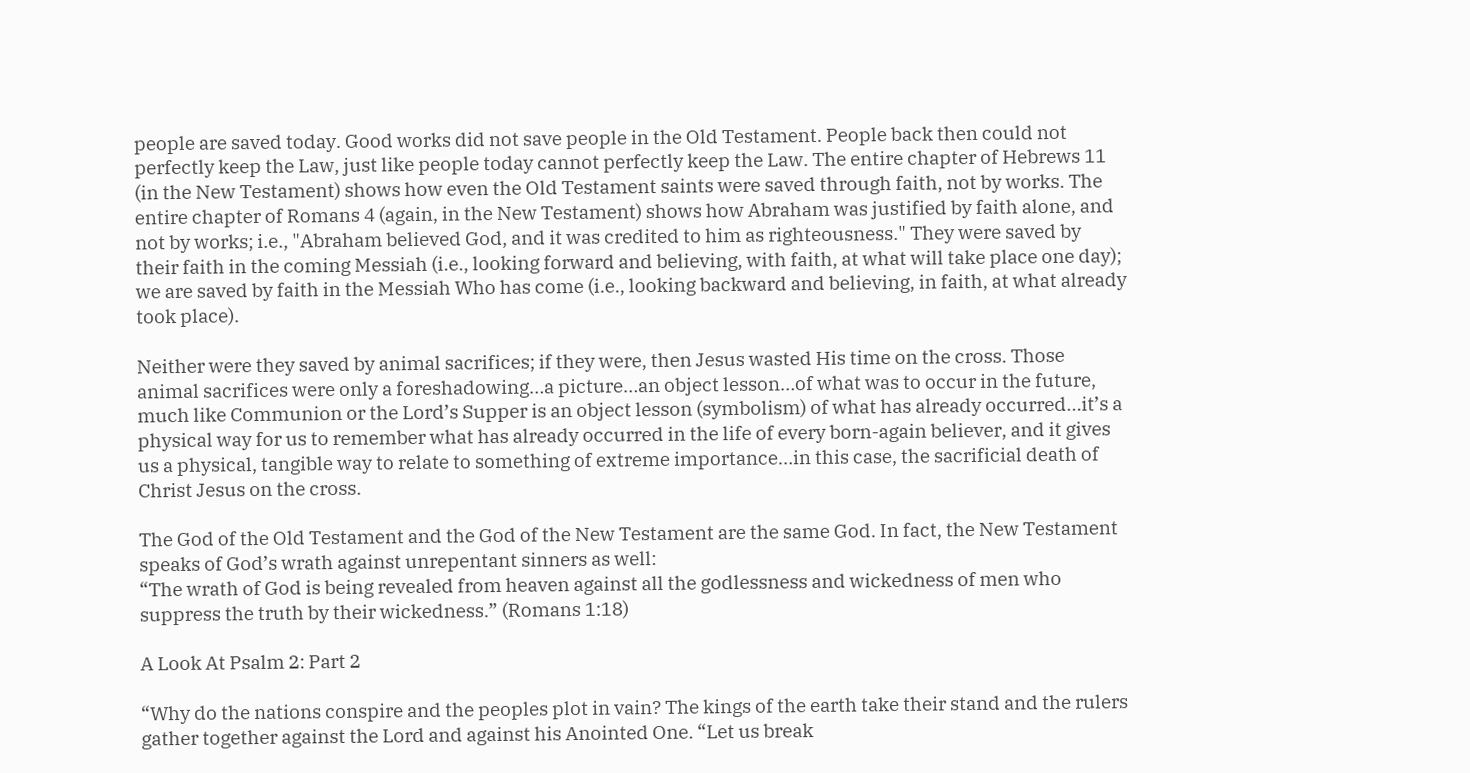people are saved today. Good works did not save people in the Old Testament. People back then could not perfectly keep the Law, just like people today cannot perfectly keep the Law. The entire chapter of Hebrews 11 (in the New Testament) shows how even the Old Testament saints were saved through faith, not by works. The entire chapter of Romans 4 (again, in the New Testament) shows how Abraham was justified by faith alone, and not by works; i.e., "Abraham believed God, and it was credited to him as righteousness." They were saved by their faith in the coming Messiah (i.e., looking forward and believing, with faith, at what will take place one day); we are saved by faith in the Messiah Who has come (i.e., looking backward and believing, in faith, at what already took place).

Neither were they saved by animal sacrifices; if they were, then Jesus wasted His time on the cross. Those animal sacrifices were only a foreshadowing…a picture…an object lesson…of what was to occur in the future, much like Communion or the Lord’s Supper is an object lesson (symbolism) of what has already occurred…it’s a physical way for us to remember what has already occurred in the life of every born-again believer, and it gives us a physical, tangible way to relate to something of extreme importance…in this case, the sacrificial death of Christ Jesus on the cross.

The God of the Old Testament and the God of the New Testament are the same God. In fact, the New Testament speaks of God’s wrath against unrepentant sinners as well:
“The wrath of God is being revealed from heaven against all the godlessness and wickedness of men who suppress the truth by their wickedness.” (Romans 1:18)

A Look At Psalm 2: Part 2

“Why do the nations conspire and the peoples plot in vain? The kings of the earth take their stand and the rulers gather together against the Lord and against his Anointed One. “Let us break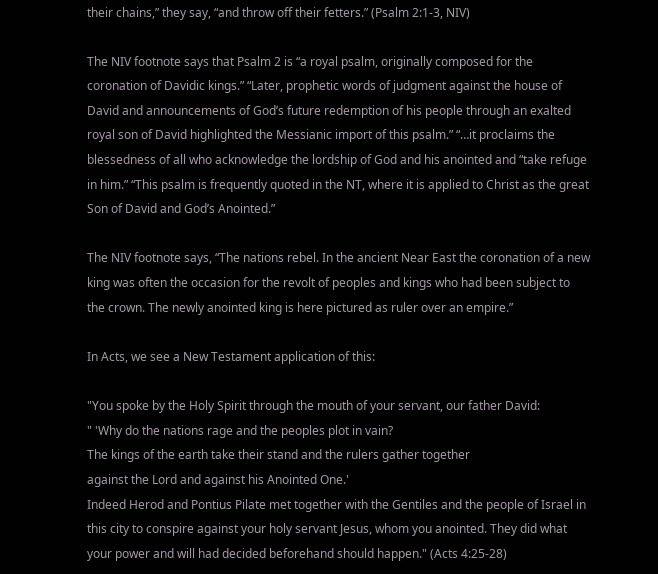their chains,” they say, “and throw off their fetters.” (Psalm 2:1-3, NIV)

The NIV footnote says that Psalm 2 is “a royal psalm, originally composed for the coronation of Davidic kings.” “Later, prophetic words of judgment against the house of David and announcements of God’s future redemption of his people through an exalted royal son of David highlighted the Messianic import of this psalm.” “…it proclaims the blessedness of all who acknowledge the lordship of God and his anointed and “take refuge in him.” “This psalm is frequently quoted in the NT, where it is applied to Christ as the great Son of David and God’s Anointed.”

The NIV footnote says, “The nations rebel. In the ancient Near East the coronation of a new king was often the occasion for the revolt of peoples and kings who had been subject to the crown. The newly anointed king is here pictured as ruler over an empire.”

In Acts, we see a New Testament application of this:

"You spoke by the Holy Spirit through the mouth of your servant, our father David:
" 'Why do the nations rage and the peoples plot in vain?
The kings of the earth take their stand and the rulers gather together
against the Lord and against his Anointed One.'
Indeed Herod and Pontius Pilate met together with the Gentiles and the people of Israel in this city to conspire against your holy servant Jesus, whom you anointed. They did what your power and will had decided beforehand should happen." (Acts 4:25-28)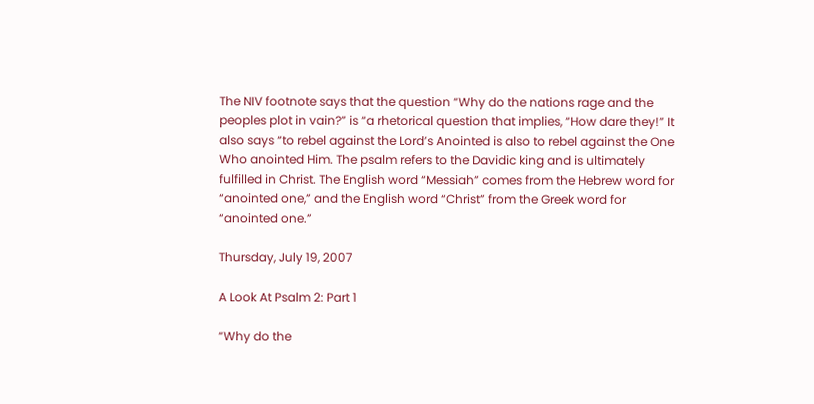The NIV footnote says that the question “Why do the nations rage and the peoples plot in vain?” is “a rhetorical question that implies, “How dare they!” It also says “to rebel against the Lord’s Anointed is also to rebel against the One Who anointed Him. The psalm refers to the Davidic king and is ultimately fulfilled in Christ. The English word “Messiah” comes from the Hebrew word for “anointed one,” and the English word “Christ” from the Greek word for “anointed one.”

Thursday, July 19, 2007

A Look At Psalm 2: Part 1

“Why do the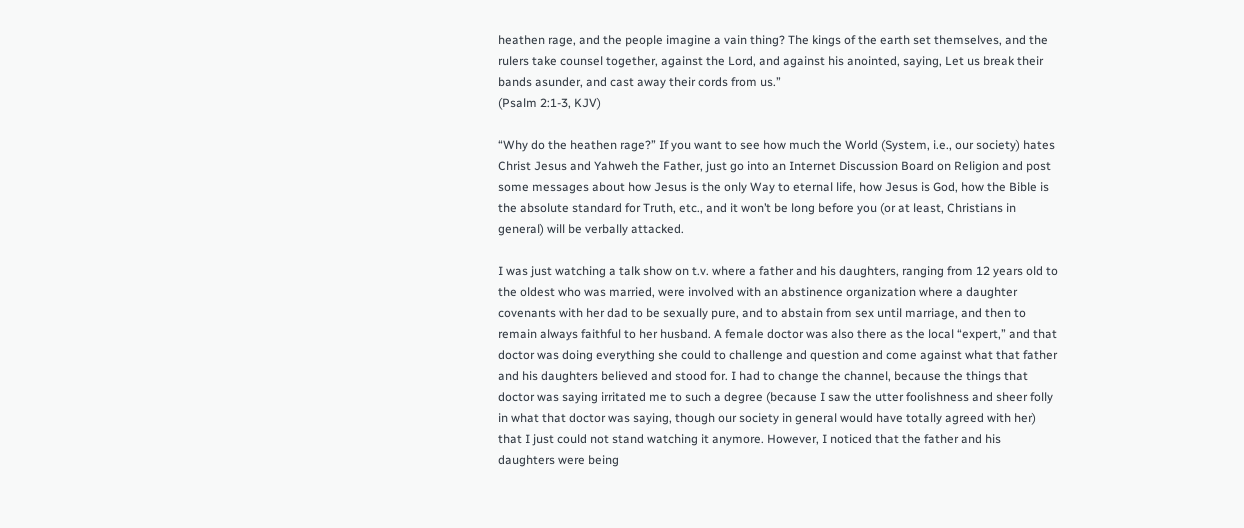heathen rage, and the people imagine a vain thing? The kings of the earth set themselves, and the rulers take counsel together, against the Lord, and against his anointed, saying, Let us break their bands asunder, and cast away their cords from us.”
(Psalm 2:1-3, KJV)

“Why do the heathen rage?” If you want to see how much the World (System, i.e., our society) hates Christ Jesus and Yahweh the Father, just go into an Internet Discussion Board on Religion and post some messages about how Jesus is the only Way to eternal life, how Jesus is God, how the Bible is the absolute standard for Truth, etc., and it won’t be long before you (or at least, Christians in general) will be verbally attacked.

I was just watching a talk show on t.v. where a father and his daughters, ranging from 12 years old to the oldest who was married, were involved with an abstinence organization where a daughter covenants with her dad to be sexually pure, and to abstain from sex until marriage, and then to remain always faithful to her husband. A female doctor was also there as the local “expert,” and that doctor was doing everything she could to challenge and question and come against what that father and his daughters believed and stood for. I had to change the channel, because the things that doctor was saying irritated me to such a degree (because I saw the utter foolishness and sheer folly in what that doctor was saying, though our society in general would have totally agreed with her) that I just could not stand watching it anymore. However, I noticed that the father and his daughters were being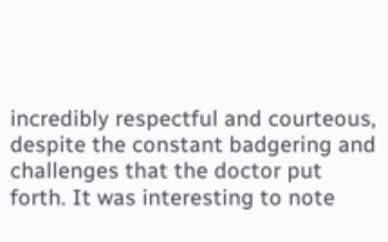incredibly respectful and courteous, despite the constant badgering and challenges that the doctor put forth. It was interesting to note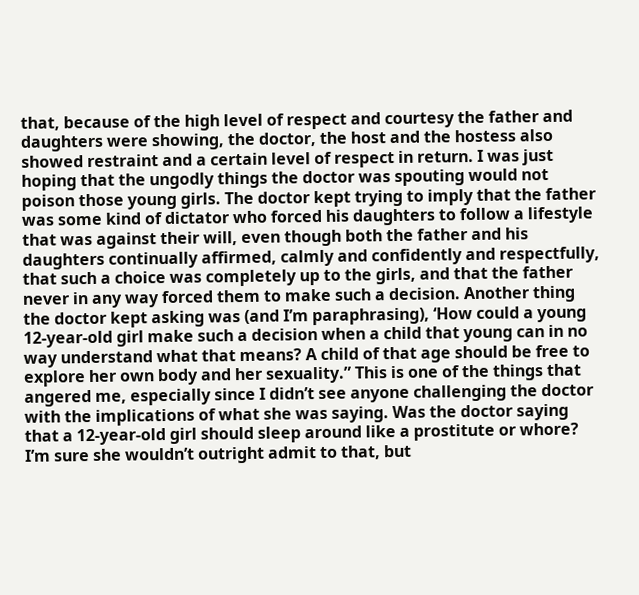that, because of the high level of respect and courtesy the father and daughters were showing, the doctor, the host and the hostess also showed restraint and a certain level of respect in return. I was just hoping that the ungodly things the doctor was spouting would not poison those young girls. The doctor kept trying to imply that the father was some kind of dictator who forced his daughters to follow a lifestyle that was against their will, even though both the father and his daughters continually affirmed, calmly and confidently and respectfully, that such a choice was completely up to the girls, and that the father never in any way forced them to make such a decision. Another thing the doctor kept asking was (and I’m paraphrasing), ‘How could a young 12-year-old girl make such a decision when a child that young can in no way understand what that means? A child of that age should be free to explore her own body and her sexuality.” This is one of the things that angered me, especially since I didn’t see anyone challenging the doctor with the implications of what she was saying. Was the doctor saying that a 12-year-old girl should sleep around like a prostitute or whore? I’m sure she wouldn’t outright admit to that, but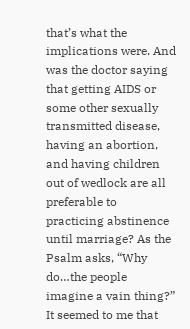that’s what the implications were. And was the doctor saying that getting AIDS or some other sexually transmitted disease, having an abortion, and having children out of wedlock are all preferable to practicing abstinence until marriage? As the Psalm asks, “Why do…the people imagine a vain thing?” It seemed to me that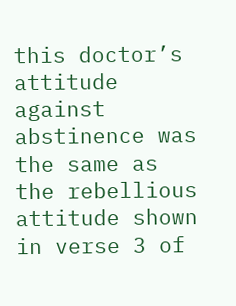this doctor’s attitude against abstinence was the same as the rebellious attitude shown in verse 3 of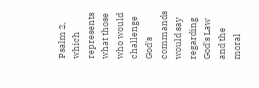Psalm 2, which represents what those who would challenge God's commands would say regarding God's Law and the moral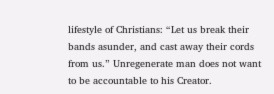lifestyle of Christians: “Let us break their bands asunder, and cast away their cords from us.” Unregenerate man does not want to be accountable to his Creator.